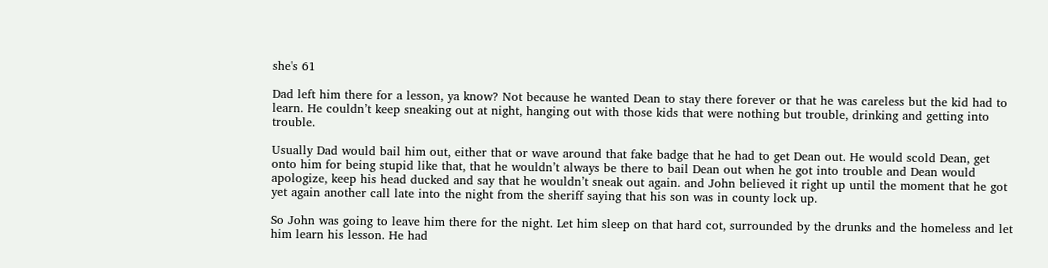she's 61

Dad left him there for a lesson, ya know? Not because he wanted Dean to stay there forever or that he was careless but the kid had to learn. He couldn’t keep sneaking out at night, hanging out with those kids that were nothing but trouble, drinking and getting into trouble.

Usually Dad would bail him out, either that or wave around that fake badge that he had to get Dean out. He would scold Dean, get onto him for being stupid like that, that he wouldn’t always be there to bail Dean out when he got into trouble and Dean would apologize, keep his head ducked and say that he wouldn’t sneak out again. and John believed it right up until the moment that he got yet again another call late into the night from the sheriff saying that his son was in county lock up.

So John was going to leave him there for the night. Let him sleep on that hard cot, surrounded by the drunks and the homeless and let him learn his lesson. He had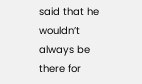said that he wouldn’t always be there for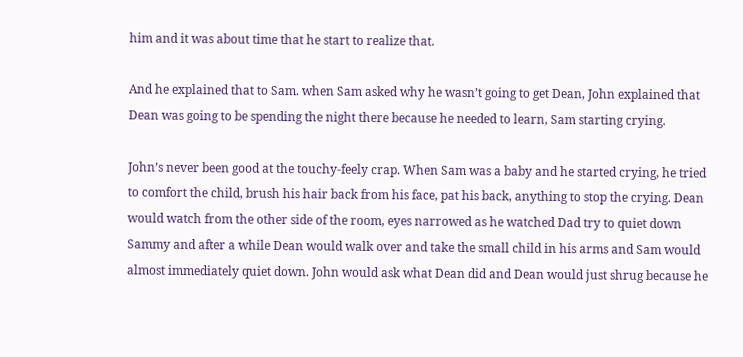him and it was about time that he start to realize that.

And he explained that to Sam. when Sam asked why he wasn’t going to get Dean, John explained that Dean was going to be spending the night there because he needed to learn, Sam starting crying.

John’s never been good at the touchy-feely crap. When Sam was a baby and he started crying, he tried to comfort the child, brush his hair back from his face, pat his back, anything to stop the crying. Dean would watch from the other side of the room, eyes narrowed as he watched Dad try to quiet down Sammy and after a while Dean would walk over and take the small child in his arms and Sam would almost immediately quiet down. John would ask what Dean did and Dean would just shrug because he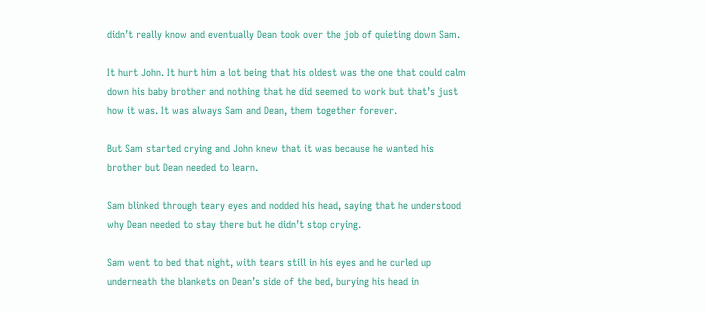didn’t really know and eventually Dean took over the job of quieting down Sam.

It hurt John. It hurt him a lot being that his oldest was the one that could calm down his baby brother and nothing that he did seemed to work but that’s just how it was. It was always Sam and Dean, them together forever.

But Sam started crying and John knew that it was because he wanted his brother but Dean needed to learn.

Sam blinked through teary eyes and nodded his head, saying that he understood why Dean needed to stay there but he didn’t stop crying.

Sam went to bed that night, with tears still in his eyes and he curled up underneath the blankets on Dean’s side of the bed, burying his head in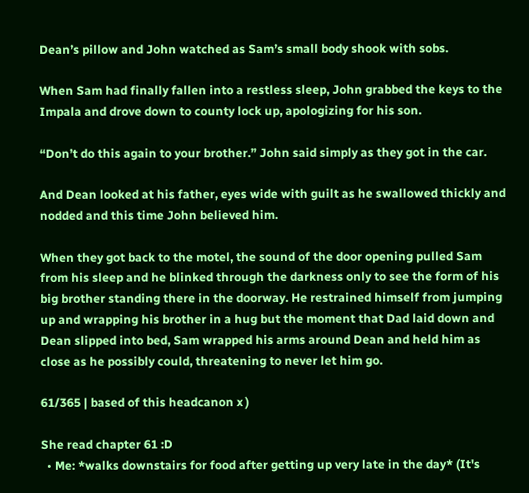Dean’s pillow and John watched as Sam’s small body shook with sobs.

When Sam had finally fallen into a restless sleep, John grabbed the keys to the Impala and drove down to county lock up, apologizing for his son.

“Don’t do this again to your brother.” John said simply as they got in the car.

And Dean looked at his father, eyes wide with guilt as he swallowed thickly and nodded and this time John believed him.

When they got back to the motel, the sound of the door opening pulled Sam from his sleep and he blinked through the darkness only to see the form of his big brother standing there in the doorway. He restrained himself from jumping up and wrapping his brother in a hug but the moment that Dad laid down and Dean slipped into bed, Sam wrapped his arms around Dean and held him as close as he possibly could, threatening to never let him go.

61/365 | based of this headcanon x )

She read chapter 61 :D
  • Me: *walks downstairs for food after getting up very late in the day* (It's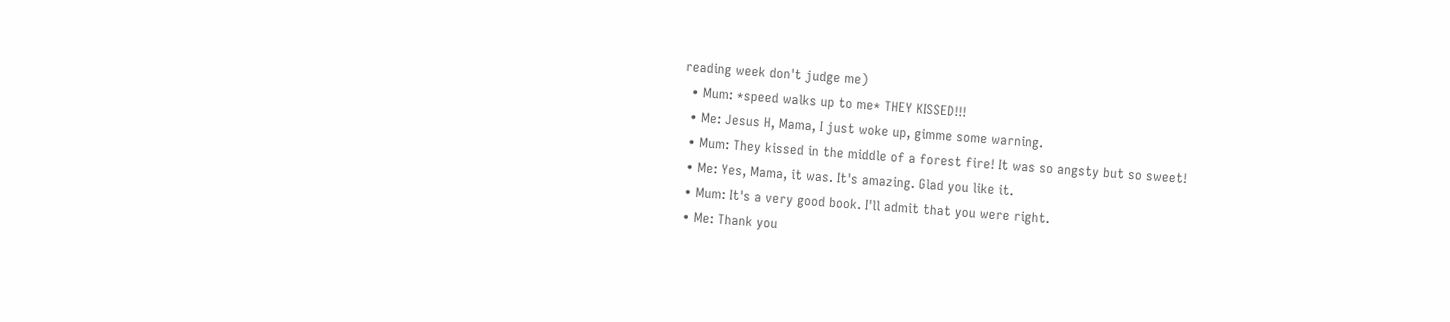reading week don't judge me)
  • Mum: *speed walks up to me* THEY KISSED!!!
  • Me: Jesus H, Mama, I just woke up, gimme some warning.
  • Mum: They kissed in the middle of a forest fire! It was so angsty but so sweet!
  • Me: Yes, Mama, it was. It's amazing. Glad you like it.
  • Mum: It's a very good book. I'll admit that you were right.
  • Me: Thank you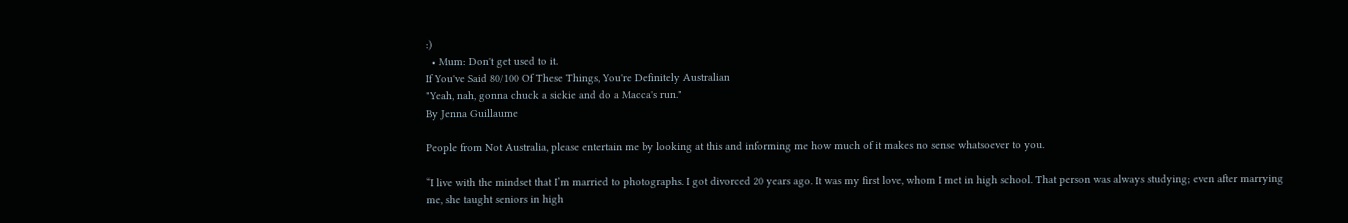:)
  • Mum: Don't get used to it.
If You've Said 80/100 Of These Things, You're Definitely Australian
"Yeah, nah, gonna chuck a sickie and do a Macca's run."
By Jenna Guillaume

People from Not Australia, please entertain me by looking at this and informing me how much of it makes no sense whatsoever to you.

“I live with the mindset that I’m married to photographs. I got divorced 20 years ago. It was my first love, whom I met in high school. That person was always studying; even after marrying me, she taught seniors in high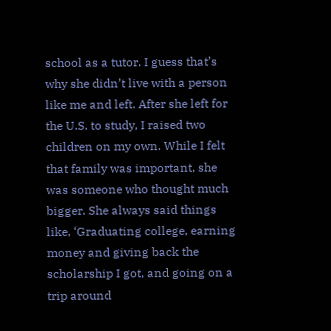school as a tutor. I guess that’s why she didn’t live with a person like me and left. After she left for the U.S. to study, I raised two children on my own. While I felt that family was important, she was someone who thought much bigger. She always said things like, ‘Graduating college, earning money and giving back the scholarship I got, and going on a trip around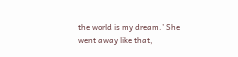the world is my dream.’ She went away like that,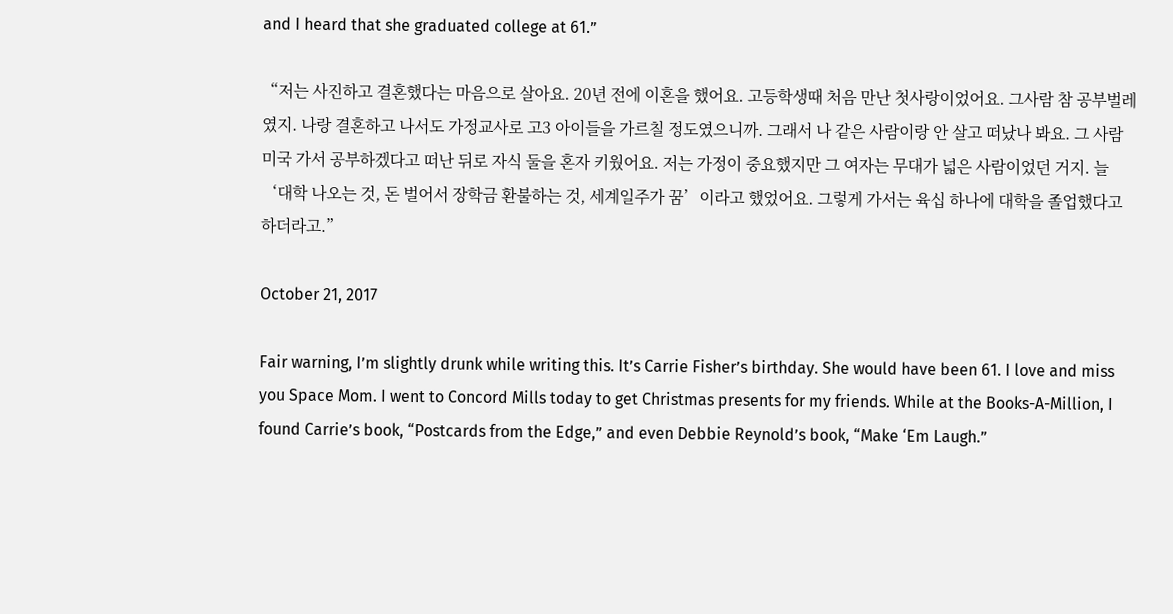and I heard that she graduated college at 61.”

“저는 사진하고 결혼했다는 마음으로 살아요. 20년 전에 이혼을 했어요. 고등학생때 처음 만난 첫사랑이었어요. 그사람 참 공부벌레였지. 나랑 결혼하고 나서도 가정교사로 고3 아이들을 가르칠 정도였으니까. 그래서 나 같은 사람이랑 안 살고 떠났나 봐요. 그 사람 미국 가서 공부하겠다고 떠난 뒤로 자식 둘을 혼자 키웠어요. 저는 가정이 중요했지만 그 여자는 무대가 넓은 사람이었던 거지. 늘 ‘대학 나오는 것, 돈 벌어서 장학금 환불하는 것, 세계일주가 꿈’이라고 했었어요. 그렇게 가서는 육십 하나에 대학을 졸업했다고 하더라고.”

October 21, 2017

Fair warning, I’m slightly drunk while writing this. It’s Carrie Fisher’s birthday. She would have been 61. I love and miss you Space Mom. I went to Concord Mills today to get Christmas presents for my friends. While at the Books-A-Million, I found Carrie’s book, “Postcards from the Edge,” and even Debbie Reynold’s book, “Make ‘Em Laugh.”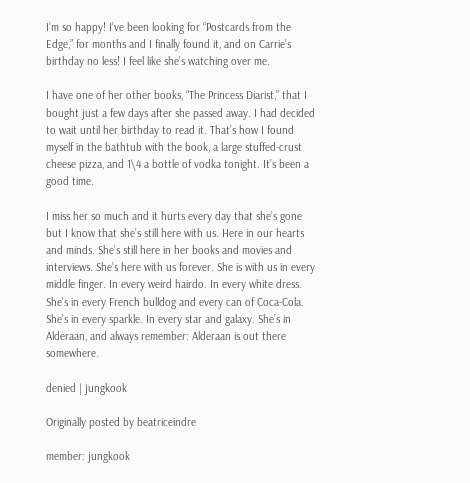I’m so happy! I’ve been looking for “Postcards from the Edge,” for months and I finally found it, and on Carrie’s birthday no less! I feel like she’s watching over me.

I have one of her other books, “The Princess Diarist,” that I bought just a few days after she passed away. I had decided to wait until her birthday to read it. That’s how I found myself in the bathtub with the book, a large stuffed-crust cheese pizza, and 1\4 a bottle of vodka tonight. It’s been a good time.

I miss her so much and it hurts every day that she’s gone but I know that she’s still here with us. Here in our hearts and minds. She’s still here in her books and movies and interviews. She’s here with us forever. She is with us in every middle finger. In every weird hairdo. In every white dress. She’s in every French bulldog and every can of Coca-Cola. She’s in every sparkle. In every star and galaxy. She’s in Alderaan, and always remember: Alderaan is out there somewhere.

denied | jungkook

Originally posted by beatriceindre

member: jungkook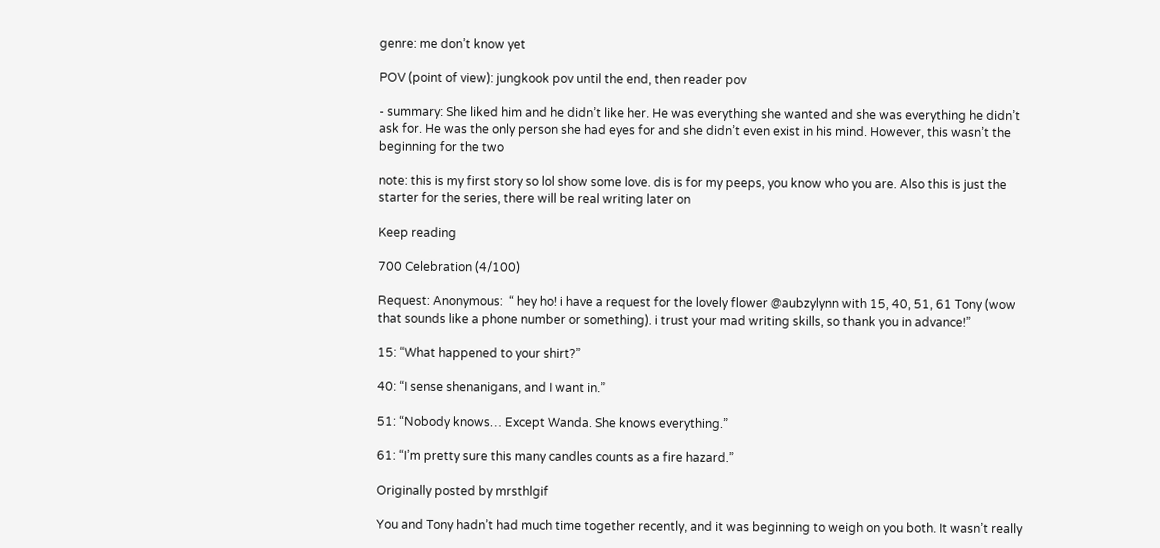genre: me don’t know yet

POV (point of view): jungkook pov until the end, then reader pov

- summary: She liked him and he didn’t like her. He was everything she wanted and she was everything he didn’t ask for. He was the only person she had eyes for and she didn’t even exist in his mind. However, this wasn’t the beginning for the two

note: this is my first story so lol show some love. dis is for my peeps, you know who you are. Also this is just the starter for the series, there will be real writing later on

Keep reading

700 Celebration (4/100)

Request: Anonymous:  “ hey ho! i have a request for the lovely flower @aubzylynn with 15, 40, 51, 61 Tony (wow that sounds like a phone number or something). i trust your mad writing skills, so thank you in advance!”

15: “What happened to your shirt?”

40: “I sense shenanigans, and I want in.”

51: “Nobody knows… Except Wanda. She knows everything.”

61: “I’m pretty sure this many candles counts as a fire hazard.”

Originally posted by mrsthlgif

You and Tony hadn’t had much time together recently, and it was beginning to weigh on you both. It wasn’t really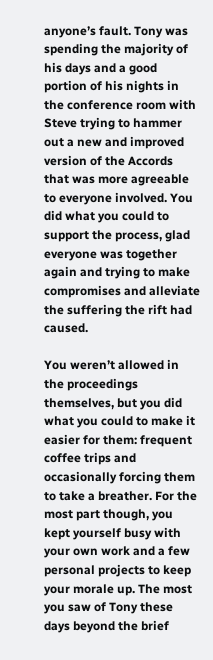anyone’s fault. Tony was spending the majority of his days and a good portion of his nights in the conference room with Steve trying to hammer out a new and improved version of the Accords that was more agreeable to everyone involved. You did what you could to support the process, glad everyone was together again and trying to make compromises and alleviate the suffering the rift had caused.

You weren’t allowed in the proceedings themselves, but you did what you could to make it easier for them: frequent coffee trips and occasionally forcing them to take a breather. For the most part though, you kept yourself busy with your own work and a few personal projects to keep your morale up. The most you saw of Tony these days beyond the brief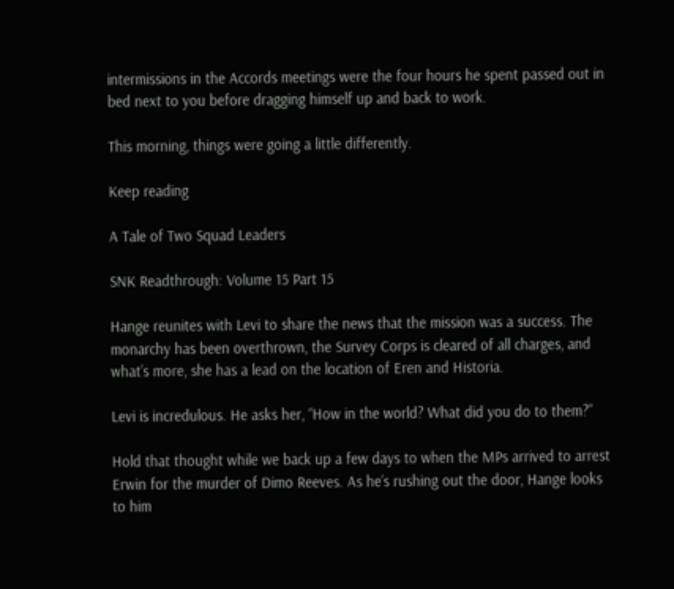intermissions in the Accords meetings were the four hours he spent passed out in bed next to you before dragging himself up and back to work.

This morning, things were going a little differently.

Keep reading

A Tale of Two Squad Leaders

SNK Readthrough: Volume 15 Part 15

Hange reunites with Levi to share the news that the mission was a success. The monarchy has been overthrown, the Survey Corps is cleared of all charges, and what’s more, she has a lead on the location of Eren and Historia.

Levi is incredulous. He asks her, “How in the world? What did you do to them?”

Hold that thought while we back up a few days to when the MPs arrived to arrest Erwin for the murder of Dimo Reeves. As he’s rushing out the door, Hange looks to him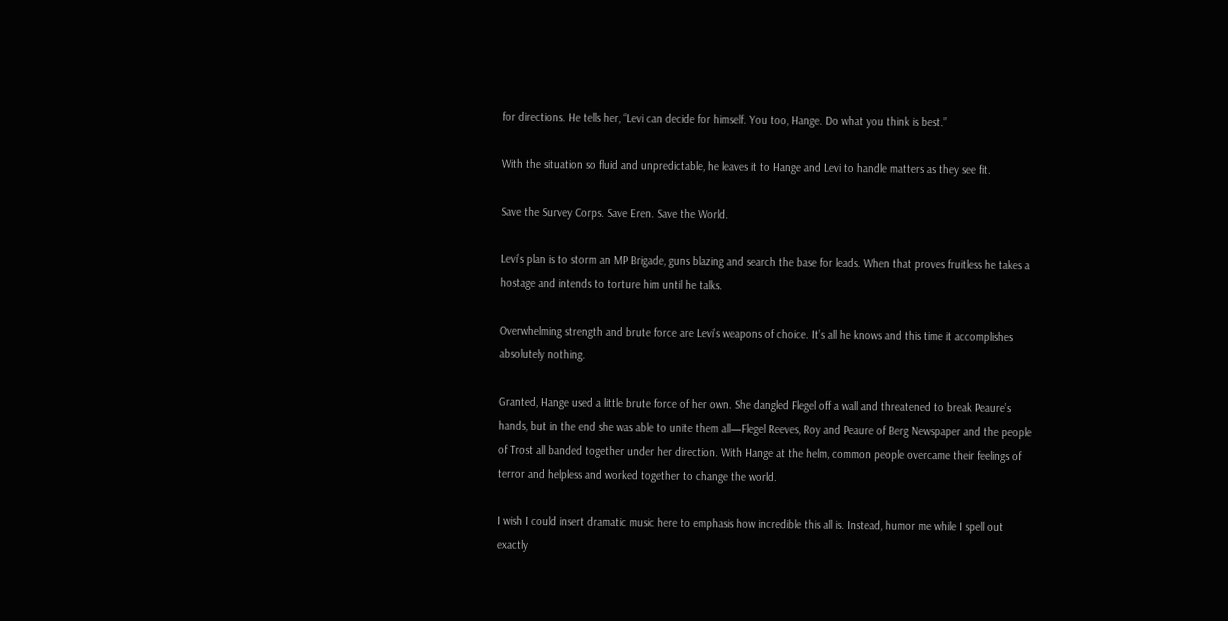for directions. He tells her, “Levi can decide for himself. You too, Hange. Do what you think is best.”

With the situation so fluid and unpredictable, he leaves it to Hange and Levi to handle matters as they see fit.

Save the Survey Corps. Save Eren. Save the World.

Levi’s plan is to storm an MP Brigade, guns blazing and search the base for leads. When that proves fruitless he takes a hostage and intends to torture him until he talks.

Overwhelming strength and brute force are Levi’s weapons of choice. It’s all he knows and this time it accomplishes absolutely nothing.

Granted, Hange used a little brute force of her own. She dangled Flegel off a wall and threatened to break Peaure’s hands, but in the end she was able to unite them all—Flegel Reeves, Roy and Peaure of Berg Newspaper and the people of Trost all banded together under her direction. With Hange at the helm, common people overcame their feelings of terror and helpless and worked together to change the world.

I wish I could insert dramatic music here to emphasis how incredible this all is. Instead, humor me while I spell out exactly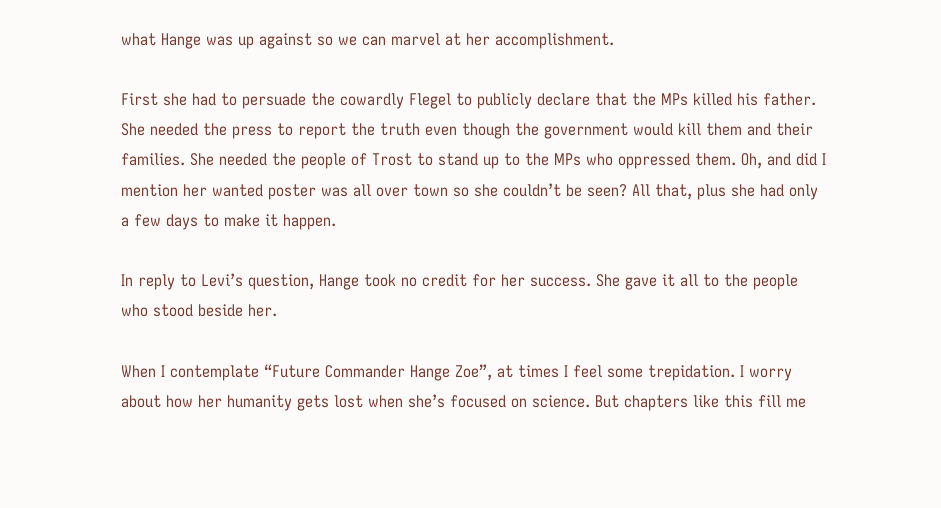what Hange was up against so we can marvel at her accomplishment.

First she had to persuade the cowardly Flegel to publicly declare that the MPs killed his father.  She needed the press to report the truth even though the government would kill them and their families. She needed the people of Trost to stand up to the MPs who oppressed them. Oh, and did I mention her wanted poster was all over town so she couldn’t be seen? All that, plus she had only a few days to make it happen.

In reply to Levi’s question, Hange took no credit for her success. She gave it all to the people who stood beside her.

When I contemplate “Future Commander Hange Zoe”, at times I feel some trepidation. I worry about how her humanity gets lost when she’s focused on science. But chapters like this fill me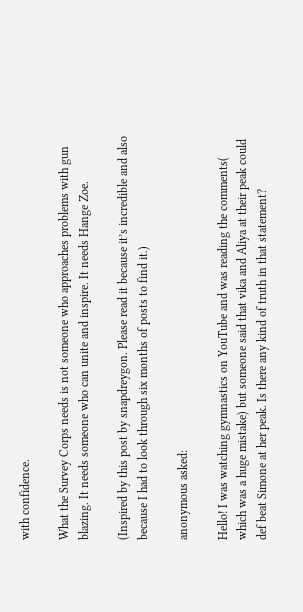with confidence.

What the Survey Corps needs is not someone who approaches problems with gun blazing. It needs someone who can unite and inspire. It needs Hange Zoe.

(Inspired by this post by snapdreygon. Please read it because it’s incredible and also because I had to look through six months of posts to find it.)

anonymous asked:

Hello! I was watching gymnastics on YouTube and was reading the comments( which was a huge mistake) but someone said that vika and Aliya at their peak could def beat Simone at her peak. Is there any kind of truth in that statement?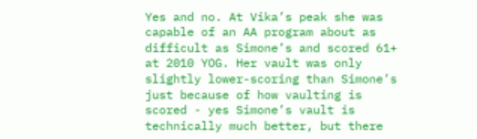Yes and no. At Vika’s peak she was capable of an AA program about as difficult as Simone’s and scored 61+ at 2010 YOG. Her vault was only slightly lower-scoring than Simone’s just because of how vaulting is scored - yes Simone’s vault is technically much better, but there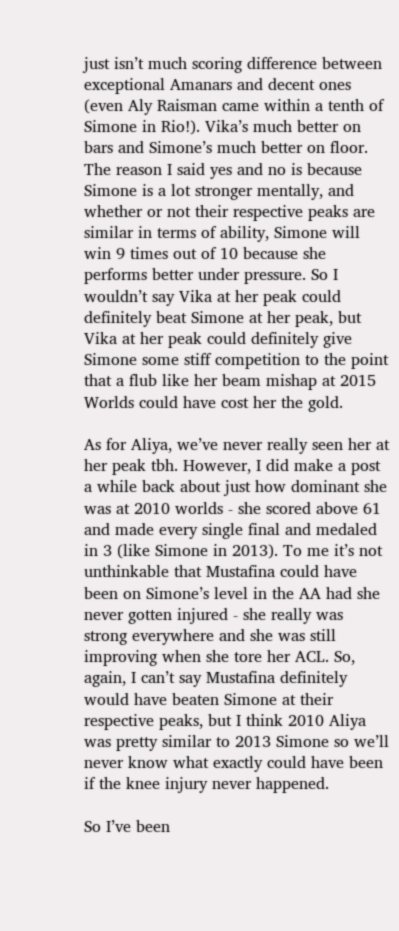just isn’t much scoring difference between exceptional Amanars and decent ones (even Aly Raisman came within a tenth of Simone in Rio!). Vika’s much better on bars and Simone’s much better on floor. The reason I said yes and no is because Simone is a lot stronger mentally, and whether or not their respective peaks are similar in terms of ability, Simone will win 9 times out of 10 because she performs better under pressure. So I wouldn’t say Vika at her peak could definitely beat Simone at her peak, but Vika at her peak could definitely give Simone some stiff competition to the point that a flub like her beam mishap at 2015 Worlds could have cost her the gold.

As for Aliya, we’ve never really seen her at her peak tbh. However, I did make a post a while back about just how dominant she was at 2010 worlds - she scored above 61 and made every single final and medaled in 3 (like Simone in 2013). To me it’s not unthinkable that Mustafina could have been on Simone’s level in the AA had she never gotten injured - she really was strong everywhere and she was still improving when she tore her ACL. So, again, I can’t say Mustafina definitely would have beaten Simone at their respective peaks, but I think 2010 Aliya was pretty similar to 2013 Simone so we’ll never know what exactly could have been if the knee injury never happened.

So I’ve been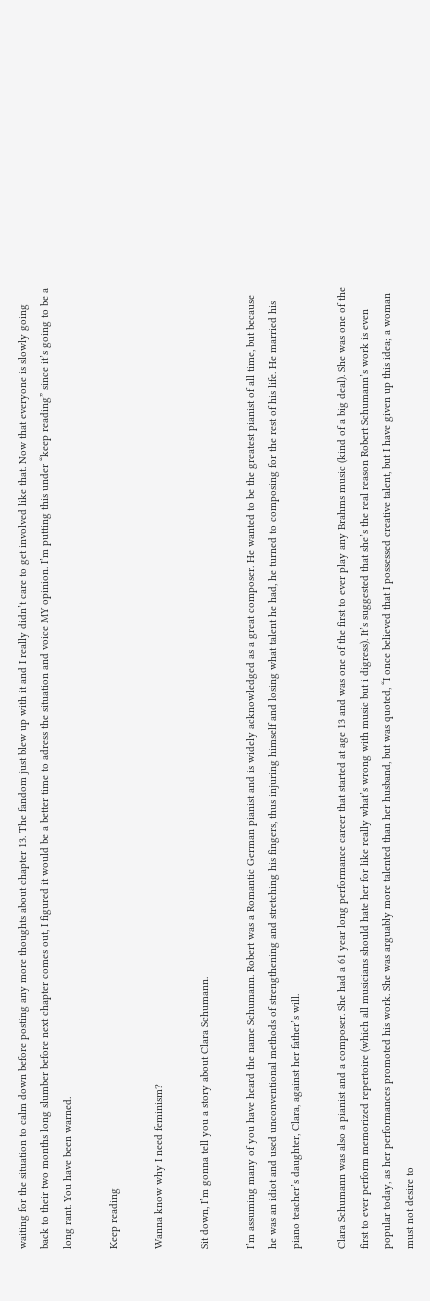waiting for the situation to calm down before posting any more thoughts about chapter 13. The fandom just blew up with it and I really didn’t care to get involved like that. Now that everyone is slowly going back to their two months long slumber before next chapter comes out, I figured it would be a better time to adress the situation and voice MY opinion. I’m putting this under “keep reading” since it’s going to be a long rant. You have been warned.

Keep reading

Wanna know why I need feminism?

Sit down, I’m gonna tell you a story about Clara Schumann.

I’m assuming many of you have heard the name Schumann. Robert was a Romantic German pianist and is widely acknowledged as a great composer. He wanted to be the greatest pianist of all time, but because he was an idiot and used unconventional methods of strengthening and stretching his fingers, thus injuring himself and losing what talent he had, he turned to composing for the rest of his life. He married his piano teacher’s daughter, Clara, against her father’s will.

Clara Schumann was also a pianist and a composer. She had a 61 year long performance career that started at age 13 and was one of the first to ever play any Brahms music (kind of a big deal). She was one of the first to ever perform memorized repertoire (which all musicians should hate her for like really what’s wrong with music but i digress). It’s suggested that she’s the real reason Robert Schumann’s work is even popular today, as her performances promoted his work. She was arguably more talented than her husband, but was quoted, “I once believed that I possessed creative talent, but I have given up this idea; a woman must not desire to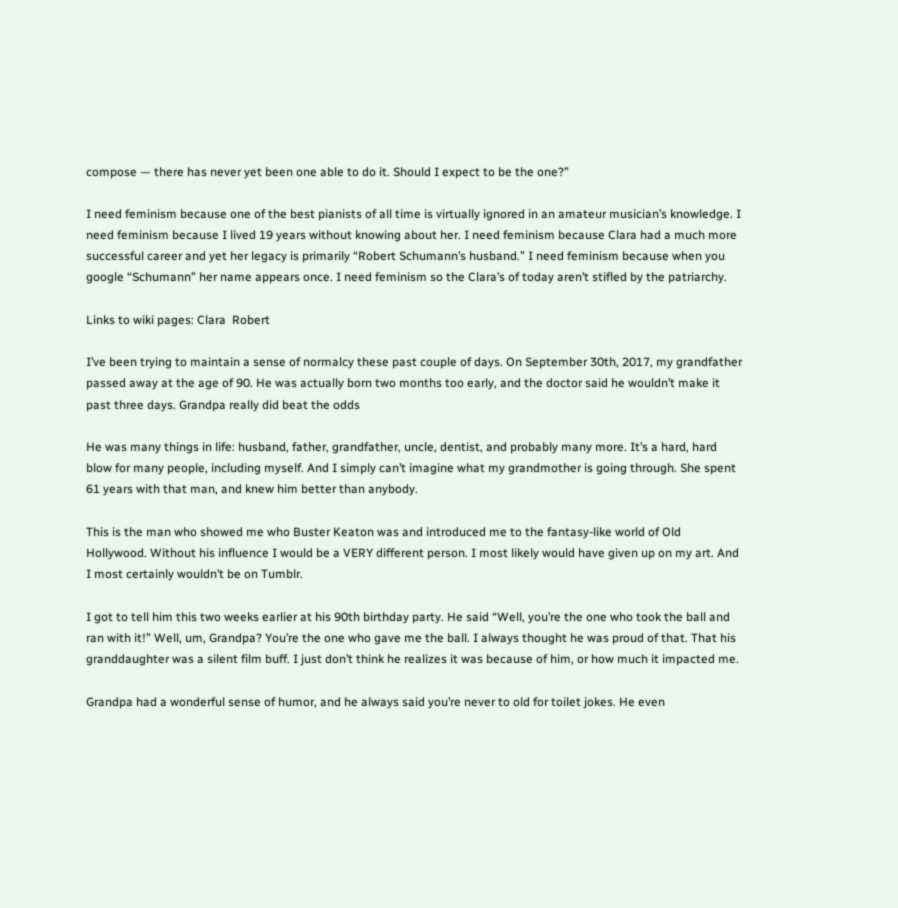compose — there has never yet been one able to do it. Should I expect to be the one?”

I need feminism because one of the best pianists of all time is virtually ignored in an amateur musician’s knowledge. I need feminism because I lived 19 years without knowing about her. I need feminism because Clara had a much more successful career and yet her legacy is primarily “Robert Schumann’s husband.” I need feminism because when you google “Schumann” her name appears once. I need feminism so the Clara’s of today aren’t stifled by the patriarchy.

Links to wiki pages: Clara  Robert

I’ve been trying to maintain a sense of normalcy these past couple of days. On September 30th, 2017, my grandfather passed away at the age of 90. He was actually born two months too early, and the doctor said he wouldn’t make it past three days. Grandpa really did beat the odds

He was many things in life: husband, father, grandfather, uncle, dentist, and probably many more. It’s a hard, hard blow for many people, including myself. And I simply can’t imagine what my grandmother is going through. She spent 61 years with that man, and knew him better than anybody.

This is the man who showed me who Buster Keaton was and introduced me to the fantasy-like world of Old Hollywood. Without his influence I would be a VERY different person. I most likely would have given up on my art. And I most certainly wouldn’t be on Tumblr.

I got to tell him this two weeks earlier at his 90th birthday party. He said “Well, you’re the one who took the ball and ran with it!” Well, um, Grandpa? You’re the one who gave me the ball. I always thought he was proud of that. That his granddaughter was a silent film buff. I just don’t think he realizes it was because of him, or how much it impacted me.

Grandpa had a wonderful sense of humor, and he always said you’re never to old for toilet jokes. He even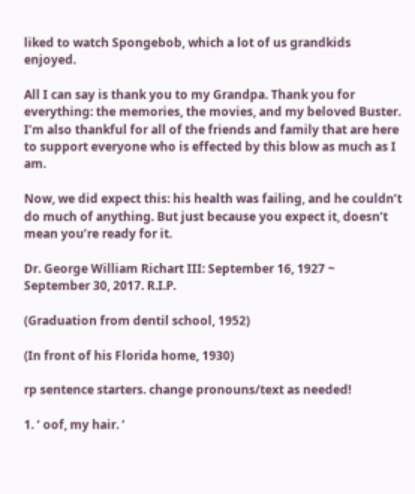liked to watch Spongebob, which a lot of us grandkids enjoyed.

All I can say is thank you to my Grandpa. Thank you for everything: the memories, the movies, and my beloved Buster. I’m also thankful for all of the friends and family that are here to support everyone who is effected by this blow as much as I am.

Now, we did expect this: his health was failing, and he couldn’t do much of anything. But just because you expect it, doesn’t mean you’re ready for it.

Dr. George William Richart III: September 16, 1927 ~ September 30, 2017. R.I.P.

(Graduation from dentil school, 1952)

(In front of his Florida home, 1930)

rp sentence starters. change pronouns/text as needed!

1. ‘ oof, my hair. ’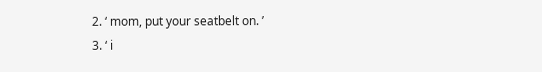2. ‘ mom, put your seatbelt on. ’
3. ‘ i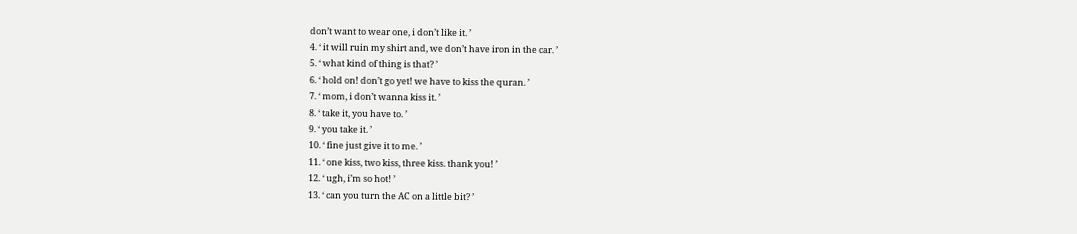don’t want to wear one, i don’t like it. ’
4. ‘ it will ruin my shirt and, we don’t have iron in the car. ’
5. ‘ what kind of thing is that? ’
6. ‘ hold on! don’t go yet! we have to kiss the quran. ’
7. ‘ mom, i don’t wanna kiss it. ’
8. ‘ take it, you have to. ’
9. ‘ you take it. ’
10. ‘ fine just give it to me. ’
11. ‘ one kiss, two kiss, three kiss. thank you! ’
12. ‘ ugh, i’m so hot! ’
13. ‘ can you turn the AC on a little bit? ’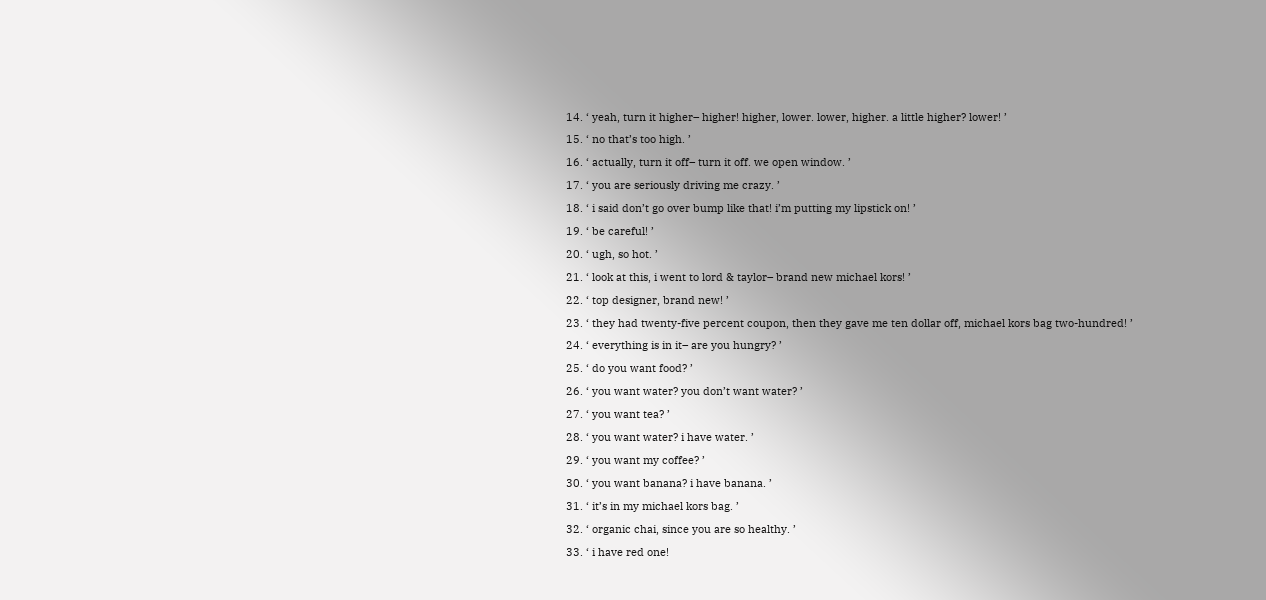14. ‘ yeah, turn it higher– higher! higher, lower. lower, higher. a little higher? lower! ’
15. ‘ no that’s too high. ’
16. ‘ actually, turn it off– turn it off. we open window. ’
17. ‘ you are seriously driving me crazy. ’
18. ‘ i said don’t go over bump like that! i’m putting my lipstick on! ’
19. ‘ be careful! ’
20. ‘ ugh, so hot. ’
21. ‘ look at this, i went to lord & taylor– brand new michael kors! ’
22. ‘ top designer, brand new! ’
23. ‘ they had twenty-five percent coupon, then they gave me ten dollar off, michael kors bag two-hundred! ’
24. ‘ everything is in it– are you hungry? ’
25. ‘ do you want food? ’
26. ‘ you want water? you don’t want water? ’
27. ‘ you want tea? ’
28. ‘ you want water? i have water. ’
29. ‘ you want my coffee? ’
30. ‘ you want banana? i have banana. ’
31. ‘ it’s in my michael kors bag. ’
32. ‘ organic chai, since you are so healthy. ’
33. ‘ i have red one!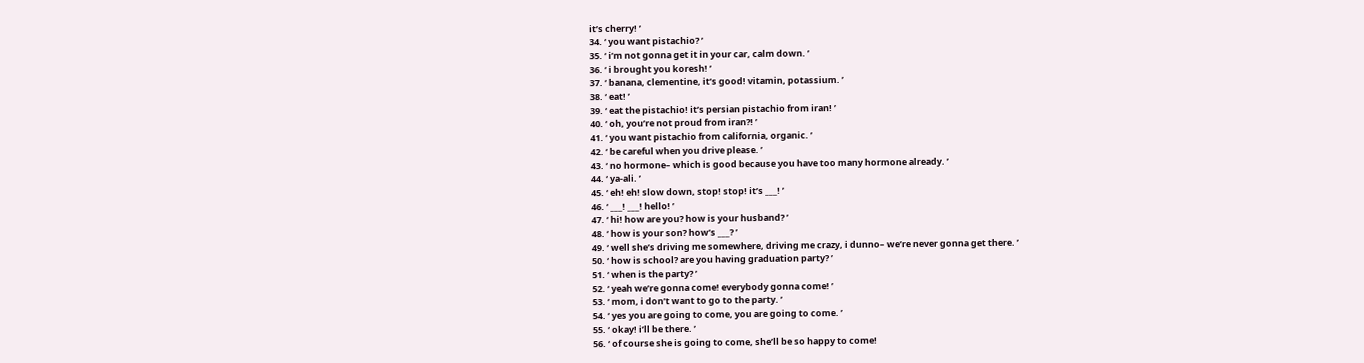it’s cherry! ’
34. ‘ you want pistachio? ’
35. ‘ i’m not gonna get it in your car, calm down. ’
36. ‘ i brought you koresh! ’
37. ‘ banana, clementine, it’s good! vitamin, potassium. ’
38. ‘ eat! ’
39. ‘ eat the pistachio! it’s persian pistachio from iran! ’
40. ‘ oh, you’re not proud from iran?! ’
41. ‘ you want pistachio from california, organic. ’
42. ‘ be careful when you drive please. ’
43. ‘ no hormone– which is good because you have too many hormone already. ’
44. ‘ ya-ali. ’
45. ‘ eh! eh! slow down, stop! stop! it’s ___! ’
46. ‘ ___! ___! hello! ’
47. ‘ hi! how are you? how is your husband? ’
48. ‘ how is your son? how’s ___? ’
49. ‘ well she’s driving me somewhere, driving me crazy, i dunno– we’re never gonna get there. ’
50. ‘ how is school? are you having graduation party? ’
51. ‘ when is the party? ’
52. ‘ yeah we’re gonna come! everybody gonna come! ’
53. ‘ mom, i don’t want to go to the party. ’
54. ‘ yes you are going to come, you are going to come. ’
55. ‘ okay! i’ll be there. ’
56. ‘ of course she is going to come, she’ll be so happy to come!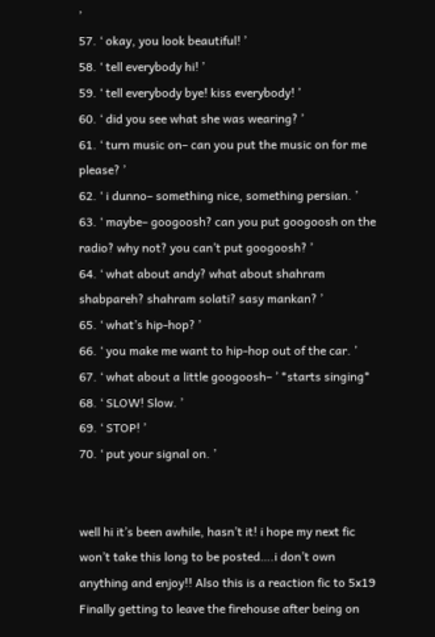’
57. ‘ okay, you look beautiful! ’
58. ‘ tell everybody hi! ’
59. ‘ tell everybody bye! kiss everybody! ’
60. ‘ did you see what she was wearing? ’
61. ‘ turn music on– can you put the music on for me please? ’
62. ‘ i dunno– something nice, something persian. ’
63. ‘ maybe– googoosh? can you put googoosh on the radio? why not? you can’t put googoosh? ’
64. ‘ what about andy? what about shahram shabpareh? shahram solati? sasy mankan? ’
65. ‘ what’s hip-hop? ’
66. ‘ you make me want to hip-hop out of the car. ’
67. ‘ what about a little googoosh– ’ *starts singing*
68. ‘ SLOW! Slow. ’
69. ‘ STOP! ’
70. ‘ put your signal on. ’


well hi it’s been awhile, hasn’t it! i hope my next fic won’t take this long to be posted….i don’t own anything and enjoy!! Also this is a reaction fic to 5x19
Finally getting to leave the firehouse after being on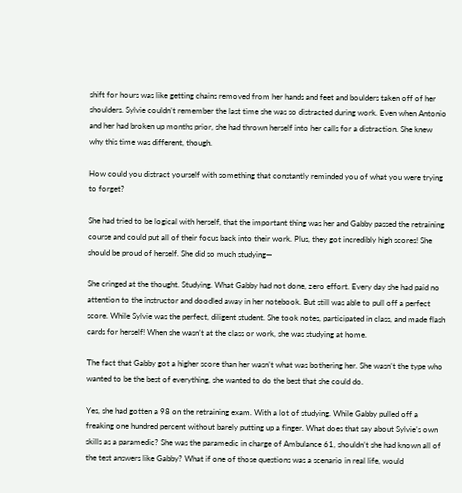shift for hours was like getting chains removed from her hands and feet and boulders taken off of her shoulders. Sylvie couldn’t remember the last time she was so distracted during work. Even when Antonio and her had broken up months prior, she had thrown herself into her calls for a distraction. She knew why this time was different, though.

How could you distract yourself with something that constantly reminded you of what you were trying to forget?

She had tried to be logical with herself, that the important thing was her and Gabby passed the retraining course and could put all of their focus back into their work. Plus, they got incredibly high scores! She should be proud of herself. She did so much studying—

She cringed at the thought. Studying. What Gabby had not done, zero effort. Every day she had paid no attention to the instructor and doodled away in her notebook. But still was able to pull off a perfect score. While Sylvie was the perfect, diligent student. She took notes, participated in class, and made flash cards for herself! When she wasn’t at the class or work, she was studying at home.

The fact that Gabby got a higher score than her wasn’t what was bothering her. She wasn’t the type who wanted to be the best of everything, she wanted to do the best that she could do.

Yes, she had gotten a 98 on the retraining exam. With a lot of studying. While Gabby pulled off a freaking one hundred percent without barely putting up a finger. What does that say about Sylvie’s own skills as a paramedic? She was the paramedic in charge of Ambulance 61, shouldn’t she had known all of the test answers like Gabby? What if one of those questions was a scenario in real life, would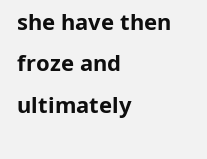she have then froze and ultimately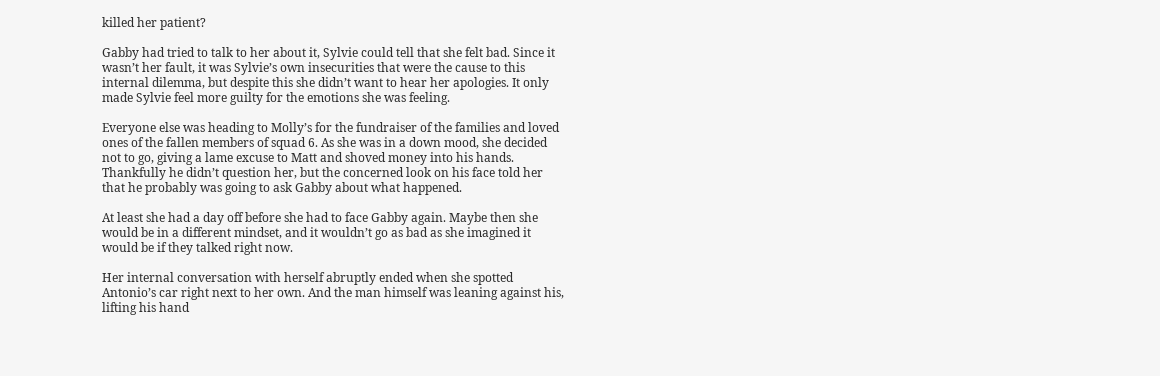killed her patient?

Gabby had tried to talk to her about it, Sylvie could tell that she felt bad. Since it wasn’t her fault, it was Sylvie’s own insecurities that were the cause to this internal dilemma, but despite this she didn’t want to hear her apologies. It only made Sylvie feel more guilty for the emotions she was feeling.

Everyone else was heading to Molly’s for the fundraiser of the families and loved ones of the fallen members of squad 6. As she was in a down mood, she decided not to go, giving a lame excuse to Matt and shoved money into his hands. Thankfully he didn’t question her, but the concerned look on his face told her that he probably was going to ask Gabby about what happened.

At least she had a day off before she had to face Gabby again. Maybe then she would be in a different mindset, and it wouldn’t go as bad as she imagined it would be if they talked right now.

Her internal conversation with herself abruptly ended when she spotted Antonio’s car right next to her own. And the man himself was leaning against his, lifting his hand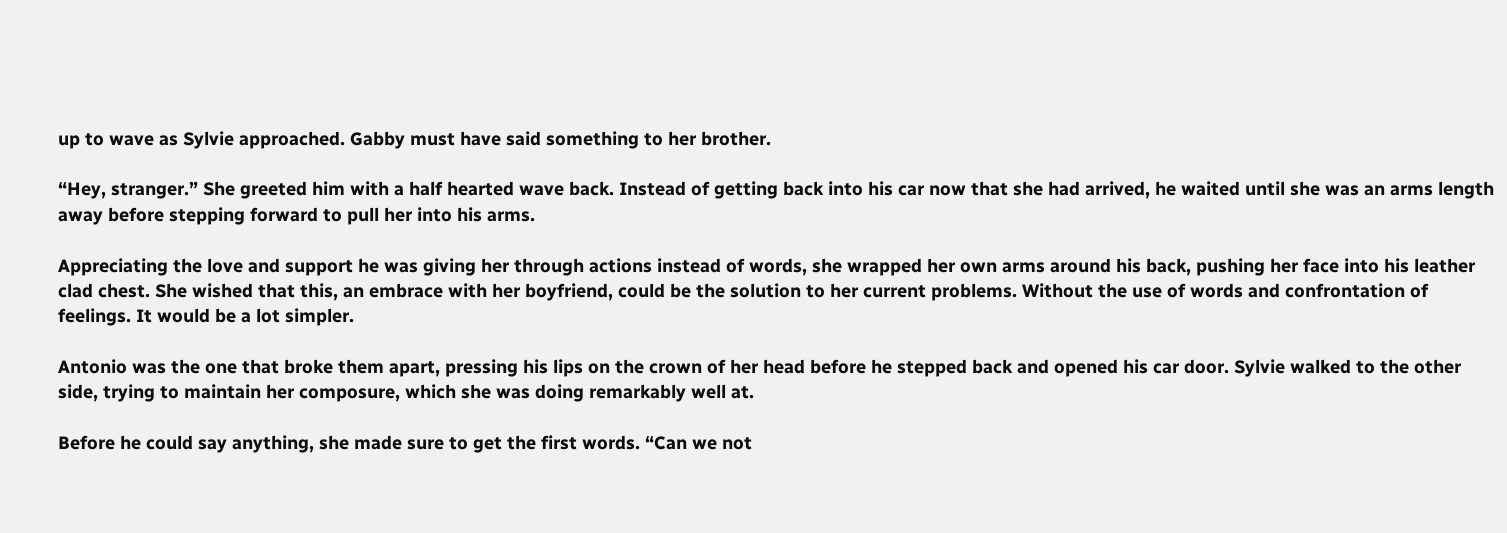up to wave as Sylvie approached. Gabby must have said something to her brother.

“Hey, stranger.” She greeted him with a half hearted wave back. Instead of getting back into his car now that she had arrived, he waited until she was an arms length away before stepping forward to pull her into his arms.

Appreciating the love and support he was giving her through actions instead of words, she wrapped her own arms around his back, pushing her face into his leather clad chest. She wished that this, an embrace with her boyfriend, could be the solution to her current problems. Without the use of words and confrontation of feelings. It would be a lot simpler.

Antonio was the one that broke them apart, pressing his lips on the crown of her head before he stepped back and opened his car door. Sylvie walked to the other side, trying to maintain her composure, which she was doing remarkably well at.

Before he could say anything, she made sure to get the first words. “Can we not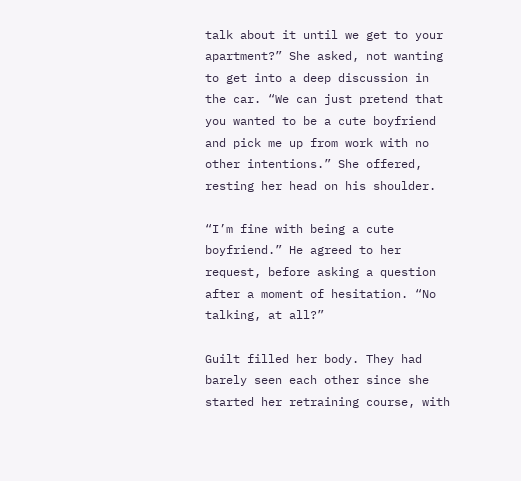talk about it until we get to your apartment?” She asked, not wanting to get into a deep discussion in the car. “We can just pretend that you wanted to be a cute boyfriend and pick me up from work with no other intentions.” She offered, resting her head on his shoulder.

“I’m fine with being a cute boyfriend.” He agreed to her request, before asking a question after a moment of hesitation. “No talking, at all?”

Guilt filled her body. They had barely seen each other since she started her retraining course, with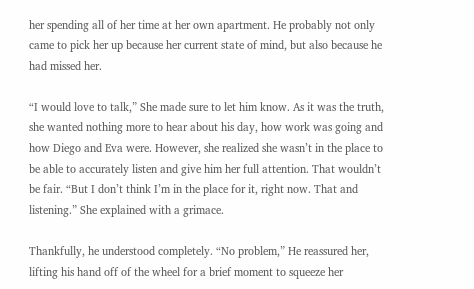her spending all of her time at her own apartment. He probably not only came to pick her up because her current state of mind, but also because he had missed her.

“I would love to talk,” She made sure to let him know. As it was the truth, she wanted nothing more to hear about his day, how work was going and how Diego and Eva were. However, she realized she wasn’t in the place to be able to accurately listen and give him her full attention. That wouldn’t be fair. “But I don’t think I’m in the place for it, right now. That and listening.” She explained with a grimace.

Thankfully, he understood completely. “No problem,” He reassured her, lifting his hand off of the wheel for a brief moment to squeeze her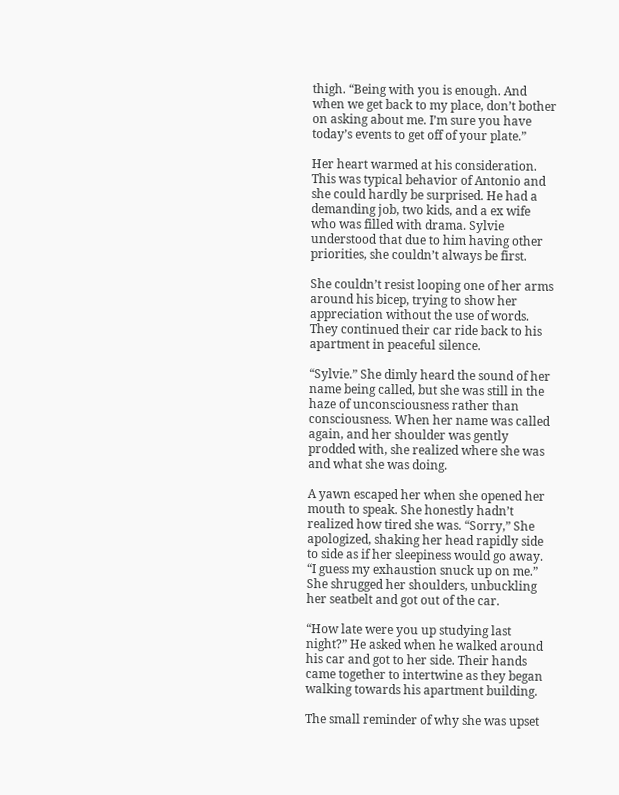thigh. “Being with you is enough. And when we get back to my place, don’t bother on asking about me. I’m sure you have today’s events to get off of your plate.”

Her heart warmed at his consideration. This was typical behavior of Antonio and she could hardly be surprised. He had a demanding job, two kids, and a ex wife who was filled with drama. Sylvie understood that due to him having other priorities, she couldn’t always be first.

She couldn’t resist looping one of her arms around his bicep, trying to show her appreciation without the use of words. They continued their car ride back to his apartment in peaceful silence.

“Sylvie.” She dimly heard the sound of her name being called, but she was still in the haze of unconsciousness rather than consciousness. When her name was called again, and her shoulder was gently prodded with, she realized where she was and what she was doing.

A yawn escaped her when she opened her mouth to speak. She honestly hadn’t realized how tired she was. “Sorry,” She apologized, shaking her head rapidly side to side as if her sleepiness would go away. “I guess my exhaustion snuck up on me.” She shrugged her shoulders, unbuckling her seatbelt and got out of the car.

“How late were you up studying last night?” He asked when he walked around his car and got to her side. Their hands came together to intertwine as they began walking towards his apartment building.

The small reminder of why she was upset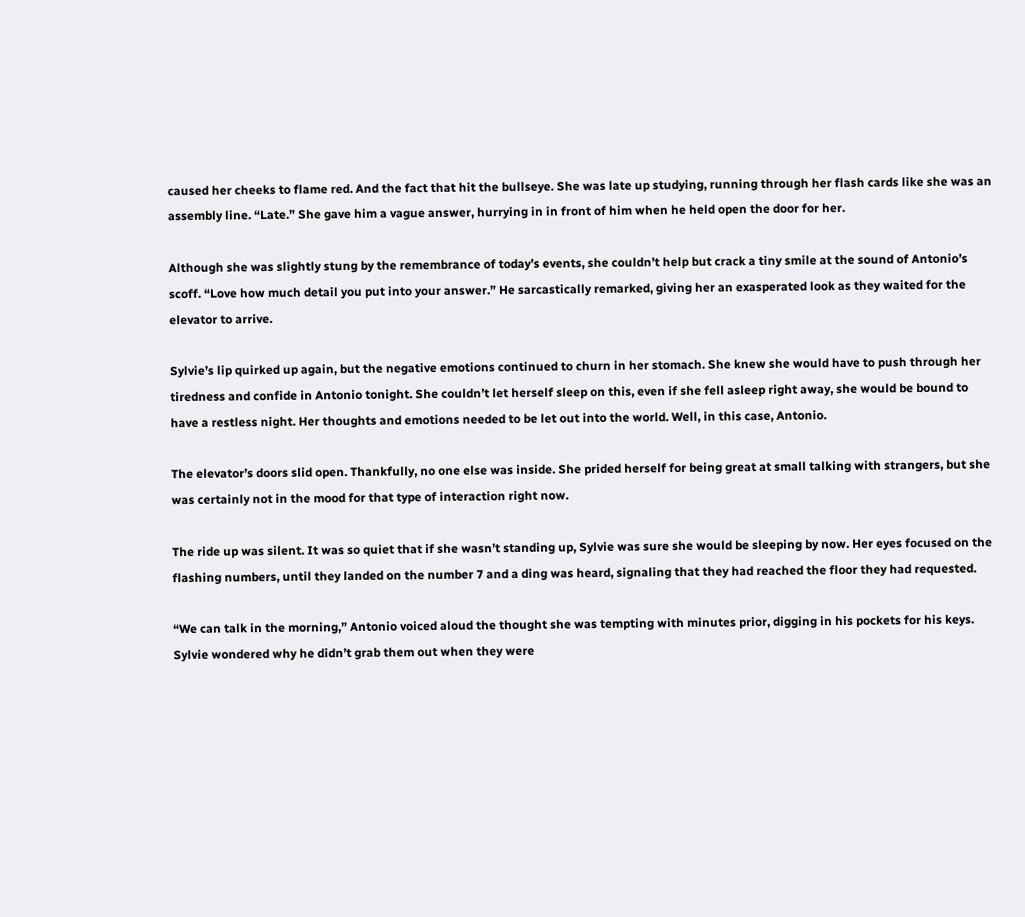caused her cheeks to flame red. And the fact that hit the bullseye. She was late up studying, running through her flash cards like she was an assembly line. “Late.” She gave him a vague answer, hurrying in in front of him when he held open the door for her.

Although she was slightly stung by the remembrance of today’s events, she couldn’t help but crack a tiny smile at the sound of Antonio’s scoff. “Love how much detail you put into your answer.” He sarcastically remarked, giving her an exasperated look as they waited for the elevator to arrive.

Sylvie’s lip quirked up again, but the negative emotions continued to churn in her stomach. She knew she would have to push through her tiredness and confide in Antonio tonight. She couldn’t let herself sleep on this, even if she fell asleep right away, she would be bound to have a restless night. Her thoughts and emotions needed to be let out into the world. Well, in this case, Antonio.

The elevator’s doors slid open. Thankfully, no one else was inside. She prided herself for being great at small talking with strangers, but she was certainly not in the mood for that type of interaction right now.

The ride up was silent. It was so quiet that if she wasn’t standing up, Sylvie was sure she would be sleeping by now. Her eyes focused on the flashing numbers, until they landed on the number 7 and a ding was heard, signaling that they had reached the floor they had requested.

“We can talk in the morning,” Antonio voiced aloud the thought she was tempting with minutes prior, digging in his pockets for his keys. Sylvie wondered why he didn’t grab them out when they were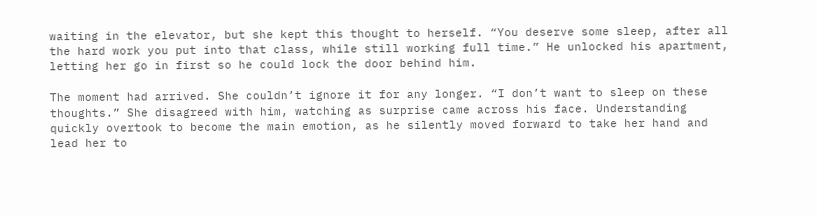waiting in the elevator, but she kept this thought to herself. “You deserve some sleep, after all the hard work you put into that class, while still working full time.” He unlocked his apartment, letting her go in first so he could lock the door behind him.

The moment had arrived. She couldn’t ignore it for any longer. “I don’t want to sleep on these thoughts.” She disagreed with him, watching as surprise came across his face. Understanding quickly overtook to become the main emotion, as he silently moved forward to take her hand and lead her to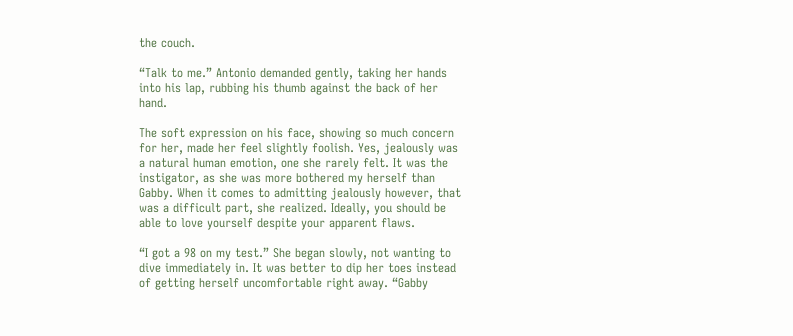the couch.

“Talk to me.” Antonio demanded gently, taking her hands into his lap, rubbing his thumb against the back of her hand.

The soft expression on his face, showing so much concern for her, made her feel slightly foolish. Yes, jealously was a natural human emotion, one she rarely felt. It was the instigator, as she was more bothered my herself than Gabby. When it comes to admitting jealously however, that was a difficult part, she realized. Ideally, you should be able to love yourself despite your apparent flaws.

“I got a 98 on my test.” She began slowly, not wanting to dive immediately in. It was better to dip her toes instead of getting herself uncomfortable right away. “Gabby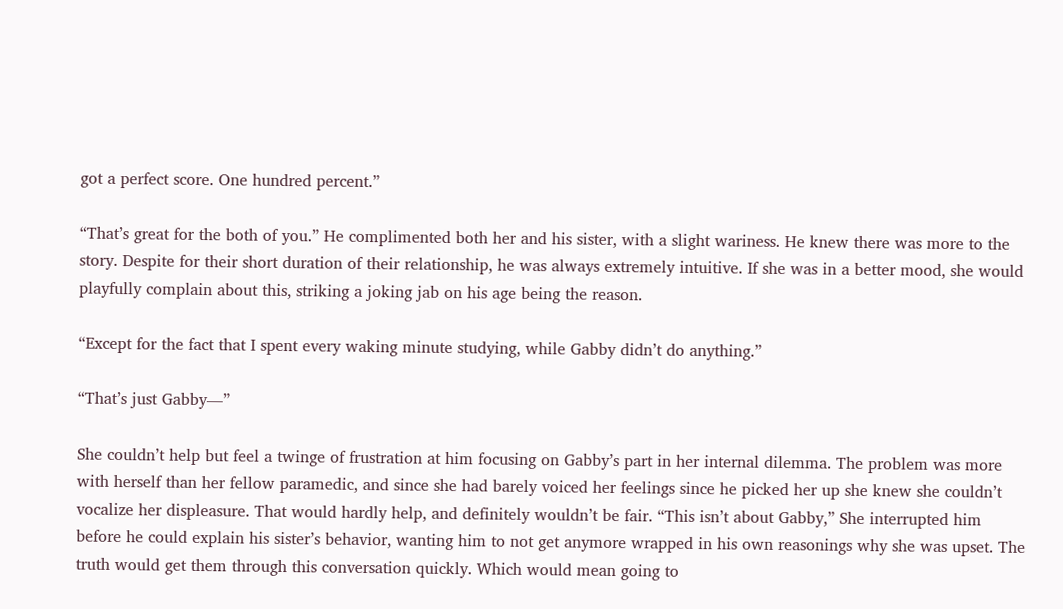got a perfect score. One hundred percent.”

“That’s great for the both of you.” He complimented both her and his sister, with a slight wariness. He knew there was more to the story. Despite for their short duration of their relationship, he was always extremely intuitive. If she was in a better mood, she would playfully complain about this, striking a joking jab on his age being the reason.

“Except for the fact that I spent every waking minute studying, while Gabby didn’t do anything.”

“That’s just Gabby—”

She couldn’t help but feel a twinge of frustration at him focusing on Gabby’s part in her internal dilemma. The problem was more with herself than her fellow paramedic, and since she had barely voiced her feelings since he picked her up she knew she couldn’t vocalize her displeasure. That would hardly help, and definitely wouldn’t be fair. “This isn’t about Gabby,” She interrupted him before he could explain his sister’s behavior, wanting him to not get anymore wrapped in his own reasonings why she was upset. The truth would get them through this conversation quickly. Which would mean going to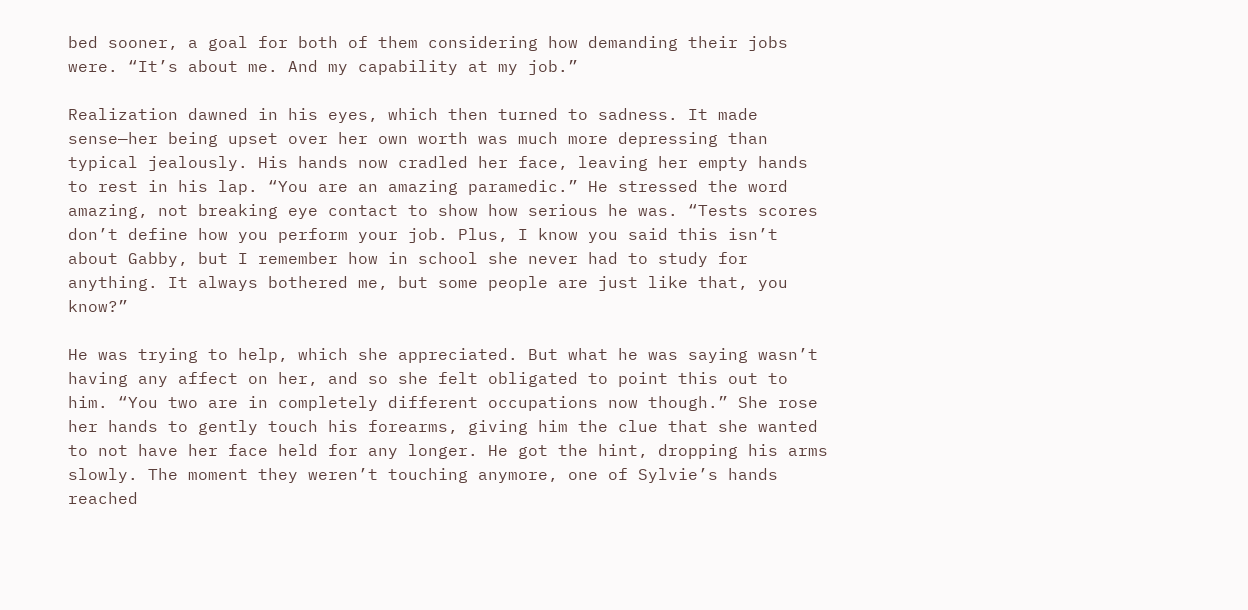bed sooner, a goal for both of them considering how demanding their jobs were. “It’s about me. And my capability at my job.”

Realization dawned in his eyes, which then turned to sadness. It made sense—her being upset over her own worth was much more depressing than typical jealously. His hands now cradled her face, leaving her empty hands to rest in his lap. “You are an amazing paramedic.” He stressed the word amazing, not breaking eye contact to show how serious he was. “Tests scores don’t define how you perform your job. Plus, I know you said this isn’t about Gabby, but I remember how in school she never had to study for anything. It always bothered me, but some people are just like that, you know?”

He was trying to help, which she appreciated. But what he was saying wasn’t having any affect on her, and so she felt obligated to point this out to him. “You two are in completely different occupations now though.” She rose her hands to gently touch his forearms, giving him the clue that she wanted to not have her face held for any longer. He got the hint, dropping his arms slowly. The moment they weren’t touching anymore, one of Sylvie’s hands reached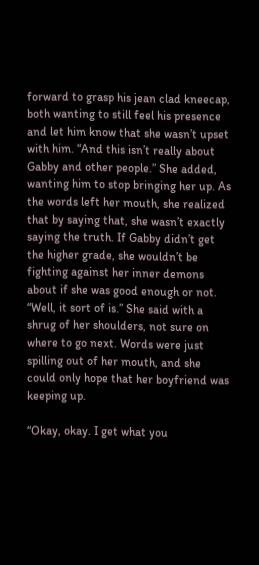forward to grasp his jean clad kneecap, both wanting to still feel his presence and let him know that she wasn’t upset with him. “And this isn’t really about Gabby and other people.” She added, wanting him to stop bringing her up. As the words left her mouth, she realized that by saying that, she wasn’t exactly saying the truth. If Gabby didn’t get the higher grade, she wouldn’t be fighting against her inner demons about if she was good enough or not. “Well, it sort of is.” She said with a shrug of her shoulders, not sure on where to go next. Words were just spilling out of her mouth, and she could only hope that her boyfriend was keeping up.

“Okay, okay. I get what you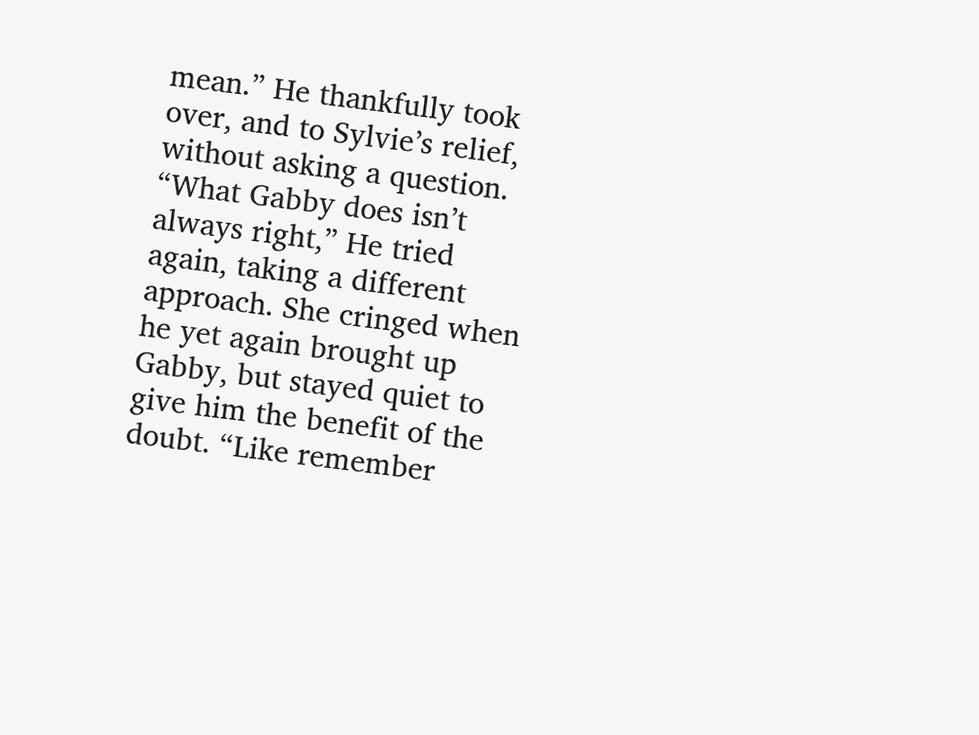mean.” He thankfully took over, and to Sylvie’s relief, without asking a question. “What Gabby does isn’t always right,” He tried again, taking a different approach. She cringed when he yet again brought up Gabby, but stayed quiet to give him the benefit of the doubt. “Like remember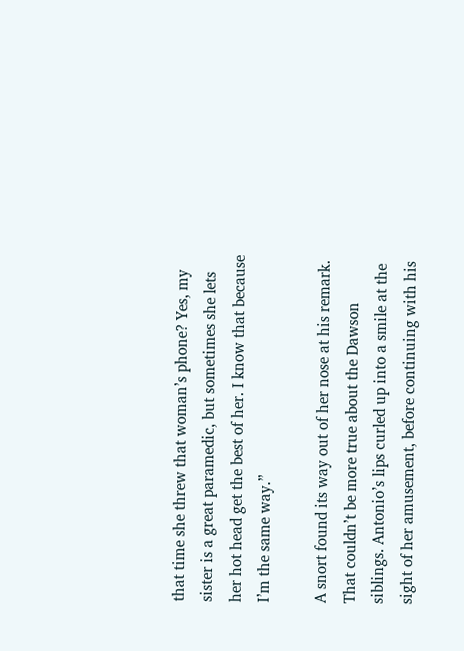that time she threw that woman’s phone? Yes, my sister is a great paramedic, but sometimes she lets her hot head get the best of her. I know that because I’m the same way.”

A snort found its way out of her nose at his remark. That couldn’t be more true about the Dawson siblings. Antonio’s lips curled up into a smile at the sight of her amusement, before continuing with his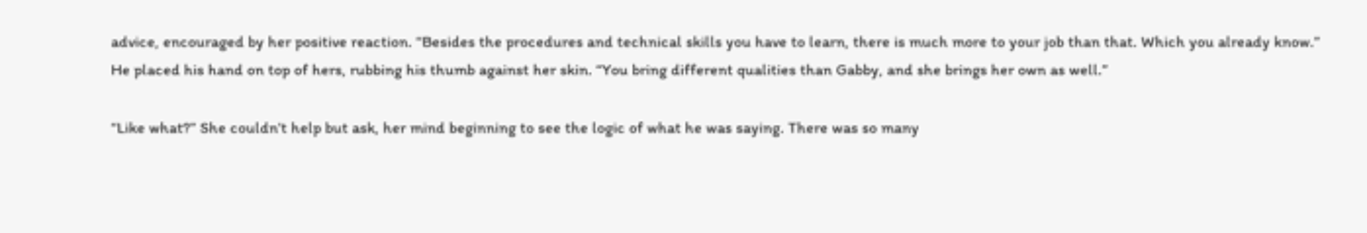advice, encouraged by her positive reaction. “Besides the procedures and technical skills you have to learn, there is much more to your job than that. Which you already know.” He placed his hand on top of hers, rubbing his thumb against her skin. “You bring different qualities than Gabby, and she brings her own as well.”

“Like what?” She couldn’t help but ask, her mind beginning to see the logic of what he was saying. There was so many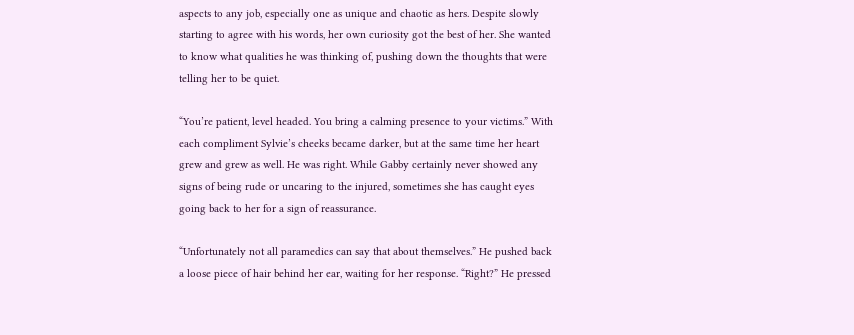aspects to any job, especially one as unique and chaotic as hers. Despite slowly starting to agree with his words, her own curiosity got the best of her. She wanted to know what qualities he was thinking of, pushing down the thoughts that were telling her to be quiet.

“You’re patient, level headed. You bring a calming presence to your victims.” With each compliment Sylvie’s cheeks became darker, but at the same time her heart grew and grew as well. He was right. While Gabby certainly never showed any signs of being rude or uncaring to the injured, sometimes she has caught eyes going back to her for a sign of reassurance.

“Unfortunately not all paramedics can say that about themselves.” He pushed back a loose piece of hair behind her ear, waiting for her response. “Right?” He pressed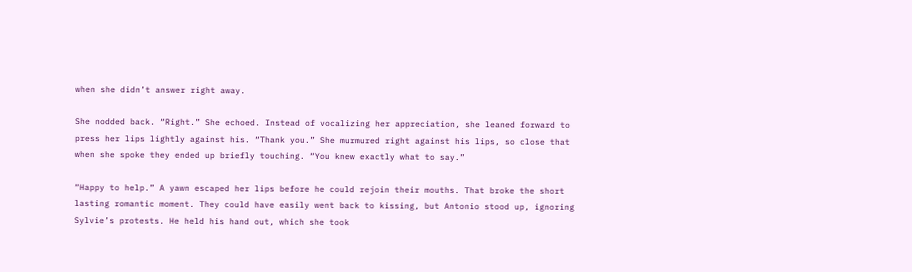when she didn’t answer right away.

She nodded back. “Right.” She echoed. Instead of vocalizing her appreciation, she leaned forward to press her lips lightly against his. “Thank you.” She murmured right against his lips, so close that when she spoke they ended up briefly touching. “You knew exactly what to say.”

“Happy to help.” A yawn escaped her lips before he could rejoin their mouths. That broke the short lasting romantic moment. They could have easily went back to kissing, but Antonio stood up, ignoring Sylvie’s protests. He held his hand out, which she took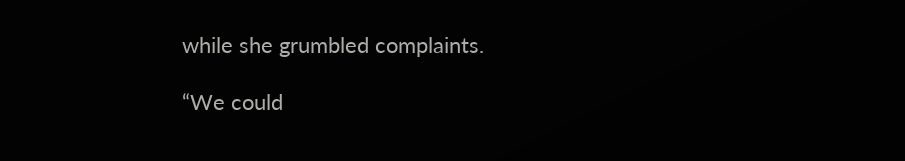while she grumbled complaints.

“We could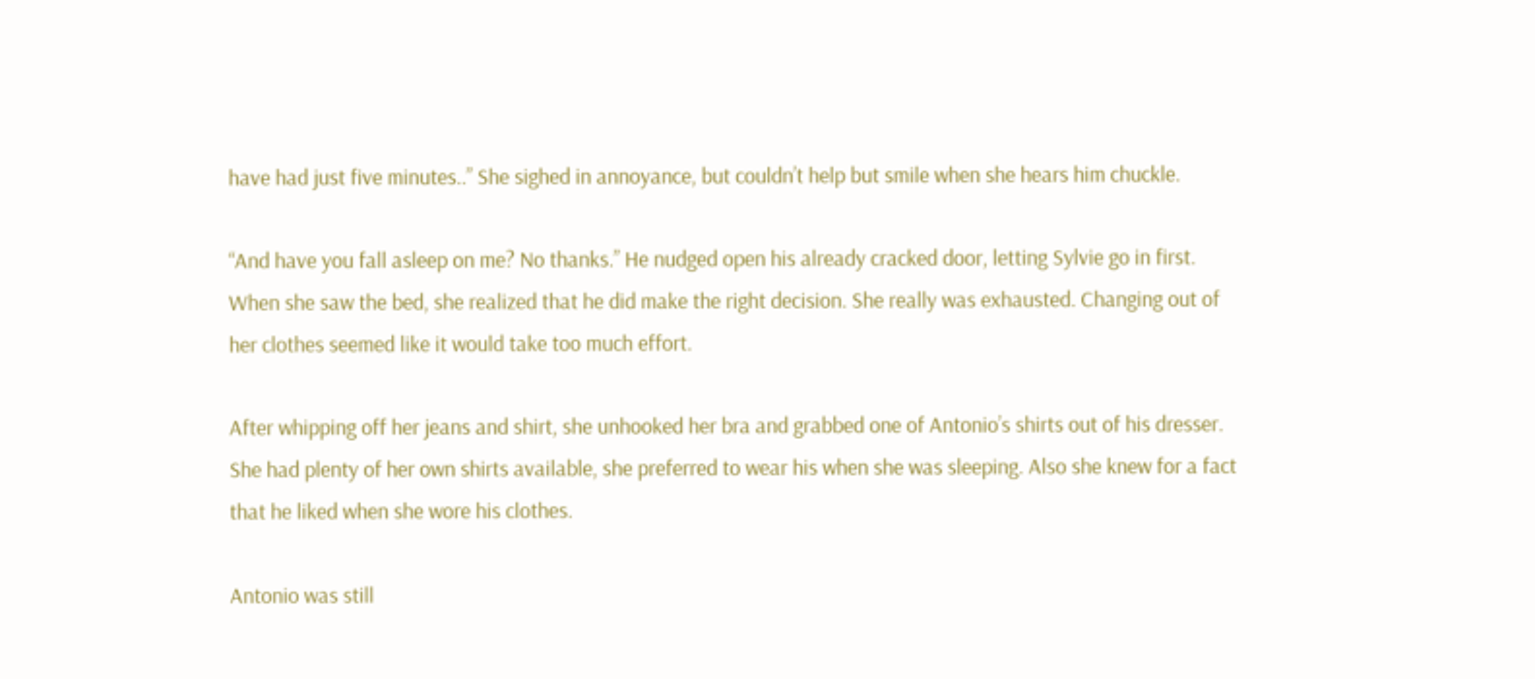have had just five minutes..” She sighed in annoyance, but couldn’t help but smile when she hears him chuckle.

“And have you fall asleep on me? No thanks.” He nudged open his already cracked door, letting Sylvie go in first. When she saw the bed, she realized that he did make the right decision. She really was exhausted. Changing out of her clothes seemed like it would take too much effort.

After whipping off her jeans and shirt, she unhooked her bra and grabbed one of Antonio’s shirts out of his dresser. She had plenty of her own shirts available, she preferred to wear his when she was sleeping. Also she knew for a fact that he liked when she wore his clothes.

Antonio was still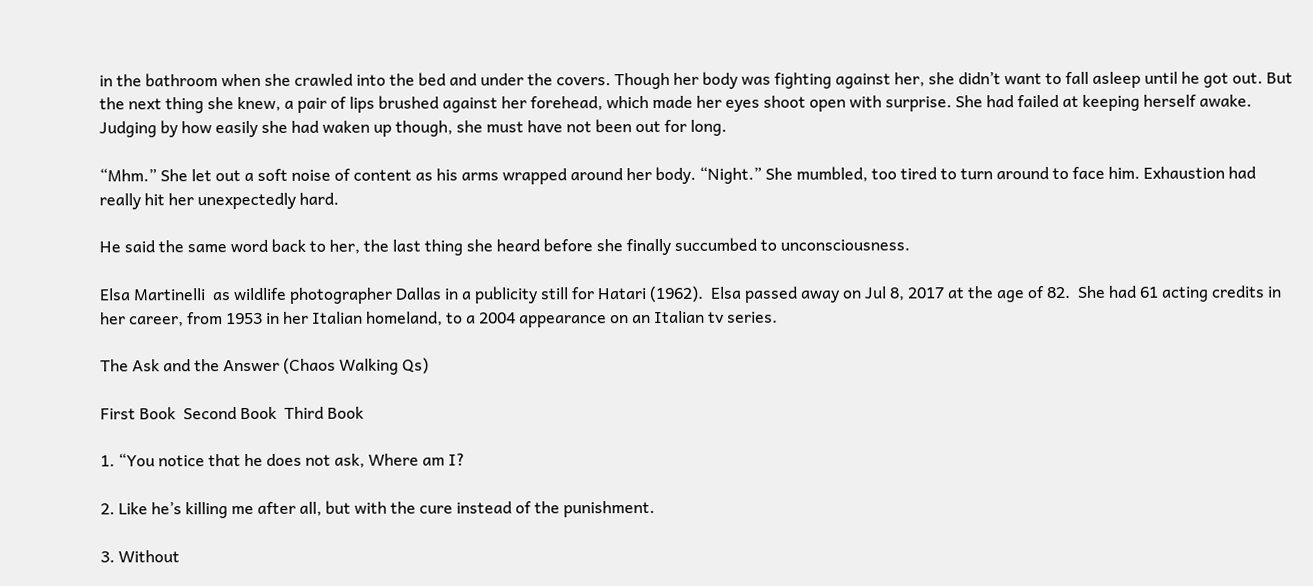in the bathroom when she crawled into the bed and under the covers. Though her body was fighting against her, she didn’t want to fall asleep until he got out. But the next thing she knew, a pair of lips brushed against her forehead, which made her eyes shoot open with surprise. She had failed at keeping herself awake. Judging by how easily she had waken up though, she must have not been out for long.

“Mhm.” She let out a soft noise of content as his arms wrapped around her body. “Night.” She mumbled, too tired to turn around to face him. Exhaustion had really hit her unexpectedly hard.

He said the same word back to her, the last thing she heard before she finally succumbed to unconsciousness.

Elsa Martinelli  as wildlife photographer Dallas in a publicity still for Hatari (1962).  Elsa passed away on Jul 8, 2017 at the age of 82.  She had 61 acting credits in her career, from 1953 in her Italian homeland, to a 2004 appearance on an Italian tv series.

The Ask and the Answer (Chaos Walking Qs)

First Book  Second Book  Third Book

1. “You notice that he does not ask, Where am I?

2. Like he’s killing me after all, but with the cure instead of the punishment.

3. Without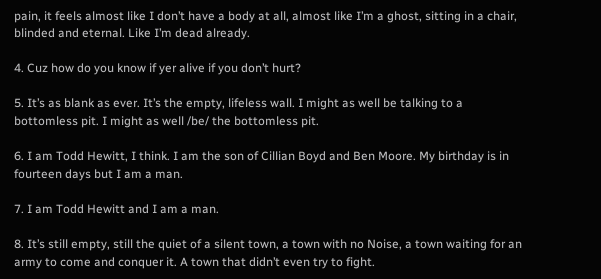pain, it feels almost like I don’t have a body at all, almost like I’m a ghost, sitting in a chair, blinded and eternal. Like I’m dead already.

4. Cuz how do you know if yer alive if you don’t hurt?

5. It’s as blank as ever. It’s the empty, lifeless wall. I might as well be talking to a bottomless pit. I might as well /be/ the bottomless pit.

6. I am Todd Hewitt, I think. I am the son of Cillian Boyd and Ben Moore. My birthday is in fourteen days but I am a man.

7. I am Todd Hewitt and I am a man.

8. It’s still empty, still the quiet of a silent town, a town with no Noise, a town waiting for an army to come and conquer it. A town that didn’t even try to fight.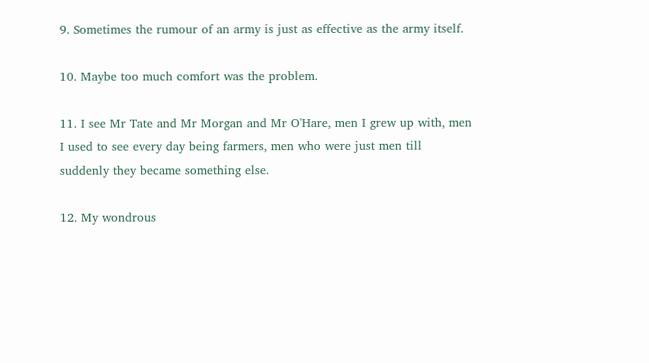9. Sometimes the rumour of an army is just as effective as the army itself.

10. Maybe too much comfort was the problem.

11. I see Mr Tate and Mr Morgan and Mr O'Hare, men I grew up with, men I used to see every day being farmers, men who were just men till suddenly they became something else.

12. My wondrous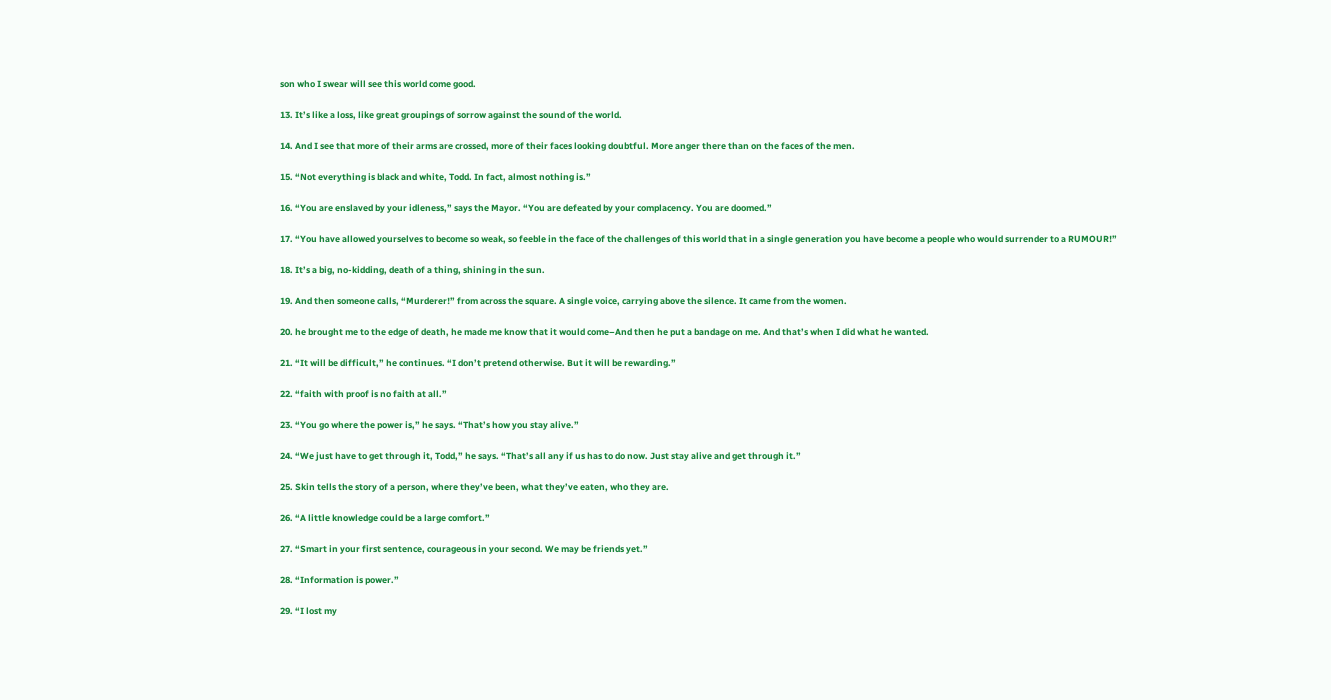son who I swear will see this world come good.

13. It’s like a loss, like great groupings of sorrow against the sound of the world.

14. And I see that more of their arms are crossed, more of their faces looking doubtful. More anger there than on the faces of the men.

15. “Not everything is black and white, Todd. In fact, almost nothing is.”

16. “You are enslaved by your idleness,” says the Mayor. “You are defeated by your complacency. You are doomed.”

17. “You have allowed yourselves to become so weak, so feeble in the face of the challenges of this world that in a single generation you have become a people who would surrender to a RUMOUR!”

18. It’s a big, no-kidding, death of a thing, shining in the sun.

19. And then someone calls, “Murderer!” from across the square. A single voice, carrying above the silence. It came from the women.

20. he brought me to the edge of death, he made me know that it would come–And then he put a bandage on me. And that’s when I did what he wanted.

21. “It will be difficult,” he continues. “I don’t pretend otherwise. But it will be rewarding.”

22. “faith with proof is no faith at all.”

23. “You go where the power is,” he says. “That’s how you stay alive.”

24. “We just have to get through it, Todd,” he says. “That’s all any if us has to do now. Just stay alive and get through it.”

25. Skin tells the story of a person, where they’ve been, what they’ve eaten, who they are.

26. “A little knowledge could be a large comfort.”

27. “Smart in your first sentence, courageous in your second. We may be friends yet.”

28. “Information is power.”

29. “I lost my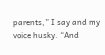parents,” I say and my voice husky. “And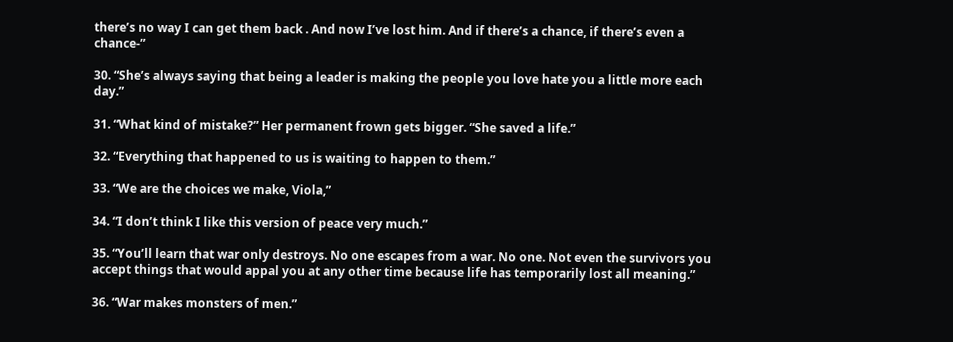there’s no way I can get them back . And now I’ve lost him. And if there’s a chance, if there’s even a chance-”

30. “She’s always saying that being a leader is making the people you love hate you a little more each day.”

31. “What kind of mistake?” Her permanent frown gets bigger. “She saved a life.”

32. “Everything that happened to us is waiting to happen to them.”

33. “We are the choices we make, Viola,”

34. “I don’t think I like this version of peace very much.”

35. “You’ll learn that war only destroys. No one escapes from a war. No one. Not even the survivors you accept things that would appal you at any other time because life has temporarily lost all meaning.”

36. “War makes monsters of men.”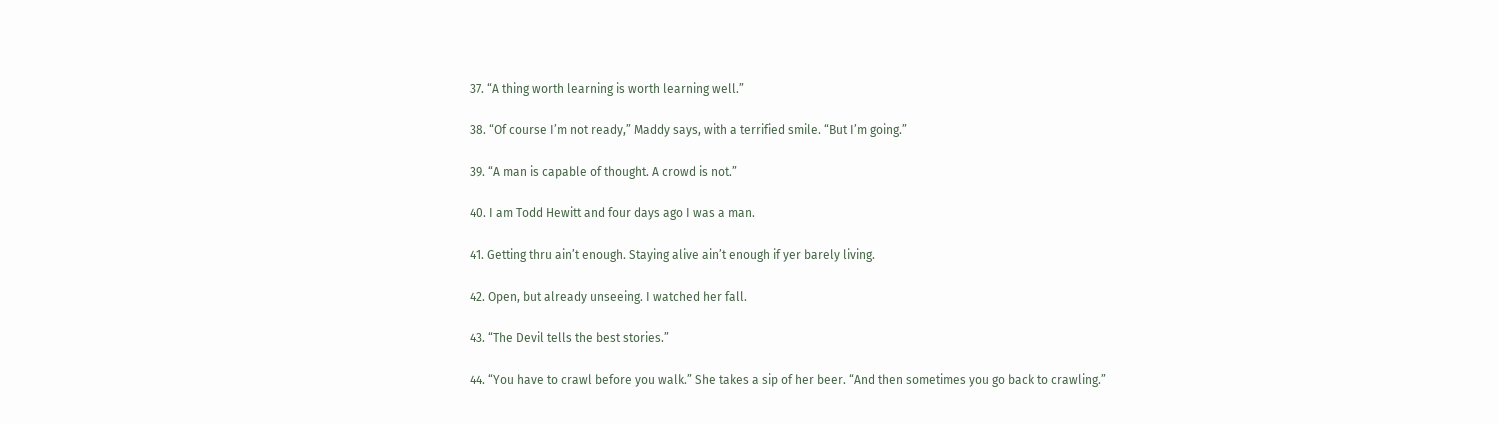37. “A thing worth learning is worth learning well.”

38. “Of course I’m not ready,” Maddy says, with a terrified smile. “But I’m going.”

39. “A man is capable of thought. A crowd is not.”

40. I am Todd Hewitt and four days ago I was a man.

41. Getting thru ain’t enough. Staying alive ain’t enough if yer barely living.

42. Open, but already unseeing. I watched her fall.

43. “The Devil tells the best stories.”

44. “You have to crawl before you walk.” She takes a sip of her beer. “And then sometimes you go back to crawling.”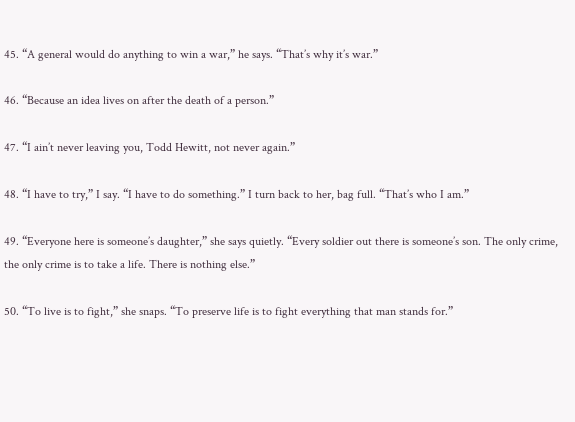45. “A general would do anything to win a war,” he says. “That’s why it’s war.”

46. “Because an idea lives on after the death of a person.”

47. “I ain’t never leaving you, Todd Hewitt, not never again.”

48. “I have to try,” I say. “I have to do something.” I turn back to her, bag full. “That’s who I am.”

49. “Everyone here is someone’s daughter,” she says quietly. “Every soldier out there is someone’s son. The only crime, the only crime is to take a life. There is nothing else.”

50. “To live is to fight,” she snaps. “To preserve life is to fight everything that man stands for.”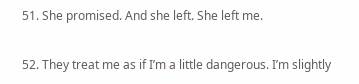51. She promised. And she left. She left me.

52. They treat me as if I’m a little dangerous. I’m slightly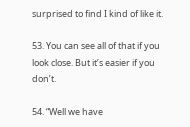surprised to find I kind of like it.

53. You can see all of that if you look close. But it’s easier if you don’t.

54. “Well we have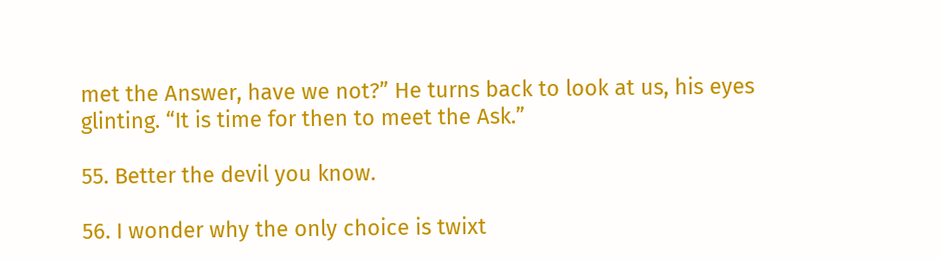met the Answer, have we not?” He turns back to look at us, his eyes glinting. “It is time for then to meet the Ask.”

55. Better the devil you know.

56. I wonder why the only choice is twixt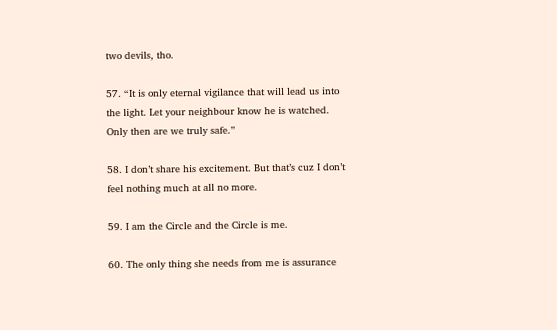two devils, tho.

57. “It is only eternal vigilance that will lead us into the light. Let your neighbour know he is watched. Only then are we truly safe.”

58. I don’t share his excitement. But that’s cuz I don’t feel nothing much at all no more.

59. I am the Circle and the Circle is me.

60. The only thing she needs from me is assurance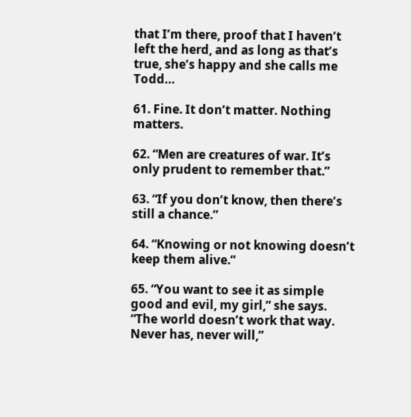that I’m there, proof that I haven’t left the herd, and as long as that’s true, she’s happy and she calls me Todd…

61. Fine. It don’t matter. Nothing matters.

62. “Men are creatures of war. It’s only prudent to remember that.”

63. “If you don’t know, then there’s still a chance.”

64. “Knowing or not knowing doesn’t keep them alive.”

65. “You want to see it as simple good and evil, my girl,” she says. “The world doesn’t work that way. Never has, never will,”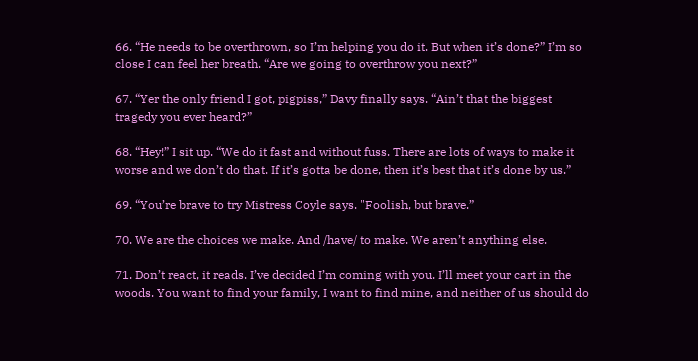66. “He needs to be overthrown, so I’m helping you do it. But when it’s done?” I’m so close I can feel her breath. “Are we going to overthrow you next?”

67. “Yer the only friend I got, pigpiss,” Davy finally says. “Ain’t that the biggest tragedy you ever heard?”

68. “Hey!” I sit up. “We do it fast and without fuss. There are lots of ways to make it worse and we don’t do that. If it’s gotta be done, then it’s best that it’s done by us.”

69. “You’re brave to try Mistress Coyle says. "Foolish, but brave.”

70. We are the choices we make. And /have/ to make. We aren’t anything else.

71. Don’t react, it reads. I’ve decided I’m coming with you. I’ll meet your cart in the woods. You want to find your family, I want to find mine, and neither of us should do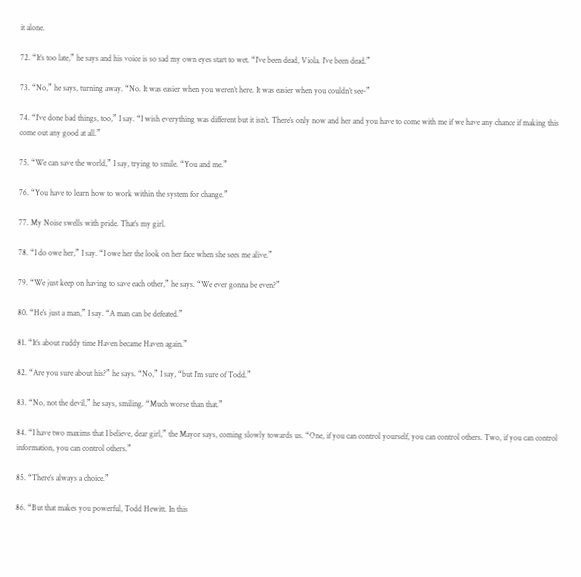it alone.

72. “It’s too late,” he says and his voice is so sad my own eyes start to wet. “I’ve been dead, Viola. I’ve been dead.”

73. “No,” he says, turning away. “No. It was easier when you weren’t here. It was easier when you couldn’t see-”

74. “I’ve done bad things, too,” I say. “I wish everything was different but it isn’t. There’s only now and her and you have to come with me if we have any chance if making this come out any good at all.”

75. “We can save the world,” I say, trying to smile. “You and me.”

76. “You have to learn how to work within the system for change.”

77. My Noise swells with pride. That’s my girl.

78. “I do owe her,” I say. “I owe her the look on her face when she sees me alive.”

79. “We just keep on having to save each other,” he says. “We ever gonna be even?”

80. “He’s just a man,” I say. “A man can be defeated.”

81. “It’s about ruddy time Haven became Haven again.”

82. “Are you sure about his?” he says. “No,” I say, “but I’m sure of Todd.”

83. “No, not the devil,” he says, smiling. “Much worse than that.”

84. “I have two maxims that I believe, dear girl,” the Mayor says, coming slowly towards us. “One, if you can control yourself, you can control others. Two, if you can control information, you can control others.”

85. “There’s always a choice.”

86. “But that makes you powerful, Todd Hewitt. In this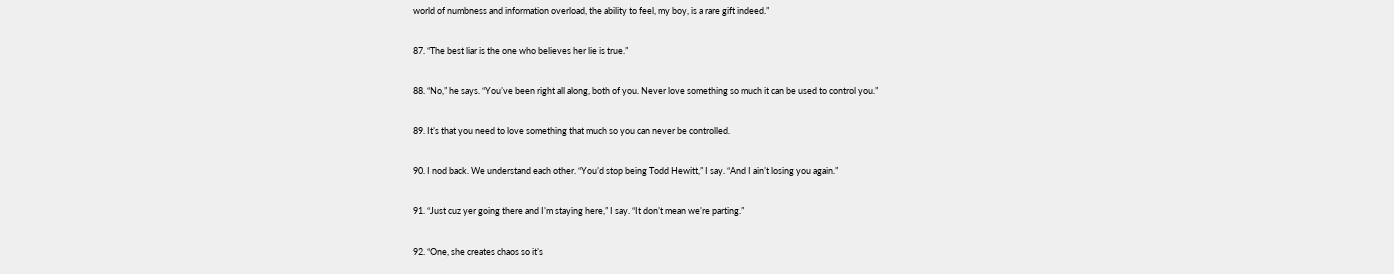world of numbness and information overload, the ability to feel, my boy, is a rare gift indeed.”

87. “The best liar is the one who believes her lie is true.”

88. “No,” he says. “You’ve been right all along, both of you. Never love something so much it can be used to control you.”

89. It’s that you need to love something that much so you can never be controlled.

90. I nod back. We understand each other. “You’d stop being Todd Hewitt,” I say. “And I ain’t losing you again.”

91. “Just cuz yer going there and I’m staying here,” I say. “It don’t mean we’re parting.”

92. “One, she creates chaos so it’s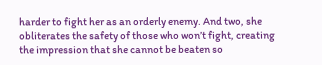harder to fight her as an orderly enemy. And two, she obliterates the safety of those who won’t fight, creating the impression that she cannot be beaten so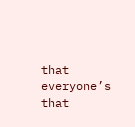that everyone’s that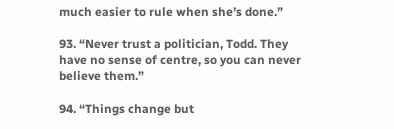much easier to rule when she’s done.”

93. “Never trust a politician, Todd. They have no sense of centre, so you can never believe them.”

94. “Things change but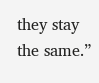they stay the same.”